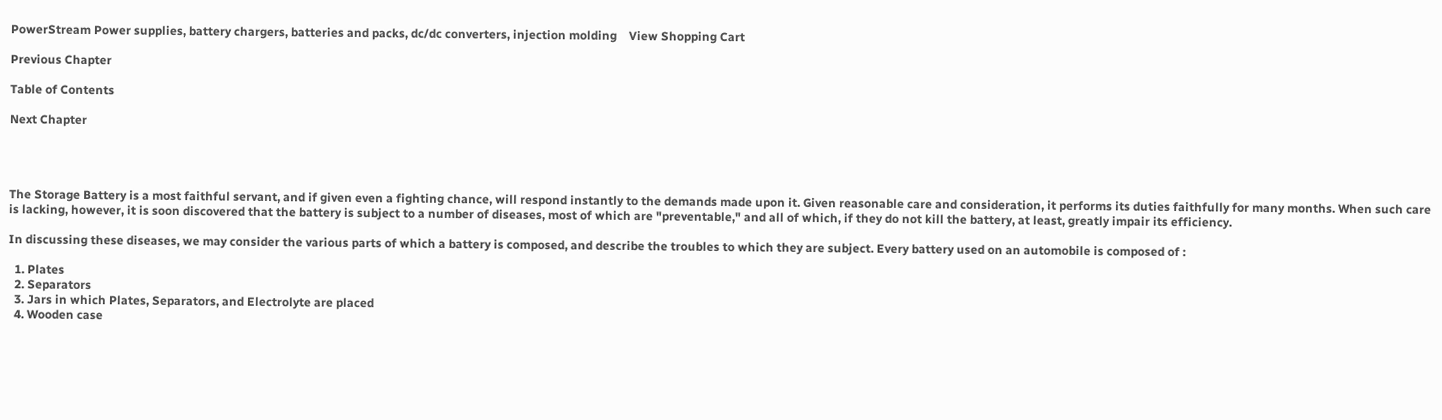PowerStream Power supplies, battery chargers, batteries and packs, dc/dc converters, injection molding    View Shopping Cart

Previous Chapter

Table of Contents

Next Chapter




The Storage Battery is a most faithful servant, and if given even a fighting chance, will respond instantly to the demands made upon it. Given reasonable care and consideration, it performs its duties faithfully for many months. When such care is lacking, however, it is soon discovered that the battery is subject to a number of diseases, most of which are "preventable," and all of which, if they do not kill the battery, at least, greatly impair its efficiency.

In discussing these diseases, we may consider the various parts of which a battery is composed, and describe the troubles to which they are subject. Every battery used on an automobile is composed of :

  1. Plates
  2. Separators
  3. Jars in which Plates, Separators, and Electrolyte are placed
  4. Wooden case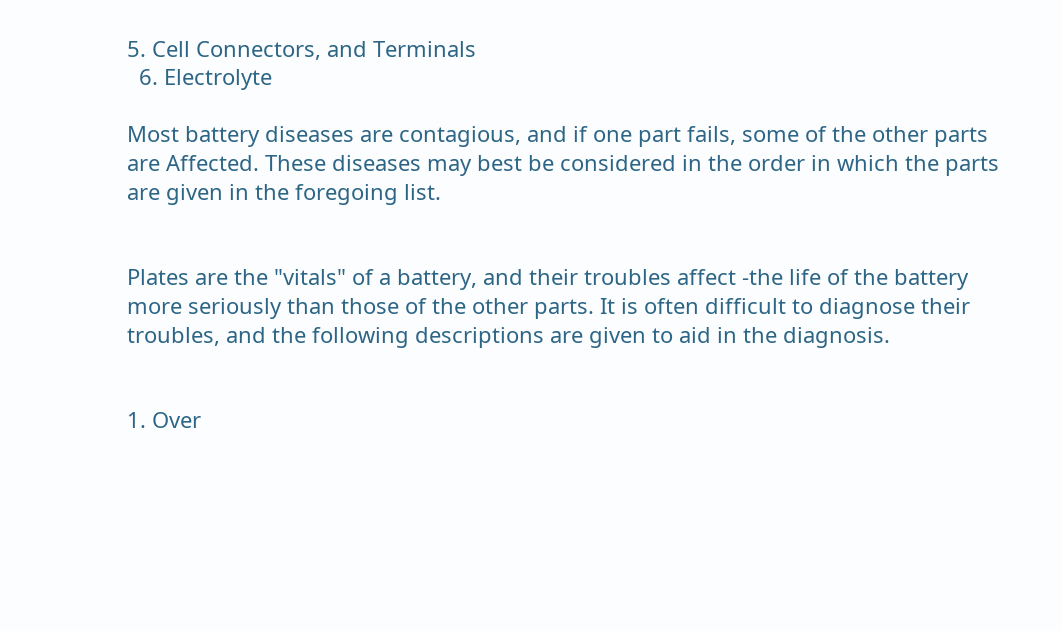5. Cell Connectors, and Terminals
  6. Electrolyte

Most battery diseases are contagious, and if one part fails, some of the other parts are Affected. These diseases may best be considered in the order in which the parts are given in the foregoing list.


Plates are the "vitals" of a battery, and their troubles affect -the life of the battery more seriously than those of the other parts. It is often difficult to diagnose their troubles, and the following descriptions are given to aid in the diagnosis.


1. Over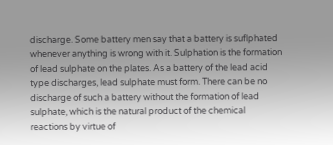discharge. Some battery men say that a battery is suflphated whenever anything is wrong with it. Sulphation is the formation of lead sulphate on the plates. As a battery of the lead acid type discharges, lead sulphate must form. There can be no discharge of such a battery without the formation of lead sulphate, which is the natural product of the chemical reactions by virtue of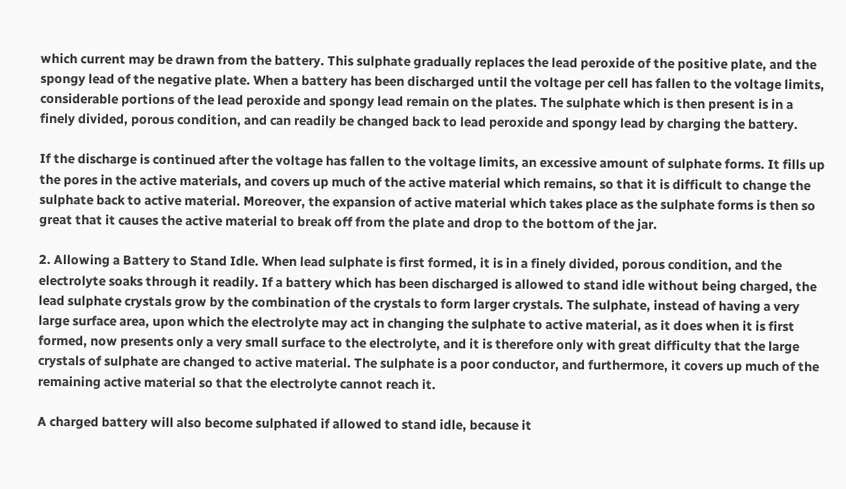which current may be drawn from the battery. This sulphate gradually replaces the lead peroxide of the positive plate, and the spongy lead of the negative plate. When a battery has been discharged until the voltage per cell has fallen to the voltage limits, considerable portions of the lead peroxide and spongy lead remain on the plates. The sulphate which is then present is in a finely divided, porous condition, and can readily be changed back to lead peroxide and spongy lead by charging the battery.

If the discharge is continued after the voltage has fallen to the voltage limits, an excessive amount of sulphate forms. It fills up the pores in the active materials, and covers up much of the active material which remains, so that it is difficult to change the sulphate back to active material. Moreover, the expansion of active material which takes place as the sulphate forms is then so great that it causes the active material to break off from the plate and drop to the bottom of the jar.

2. Allowing a Battery to Stand Idle. When lead sulphate is first formed, it is in a finely divided, porous condition, and the electrolyte soaks through it readily. If a battery which has been discharged is allowed to stand idle without being charged, the lead sulphate crystals grow by the combination of the crystals to form larger crystals. The sulphate, instead of having a very large surface area, upon which the electrolyte may act in changing the sulphate to active material, as it does when it is first formed, now presents only a very small surface to the electrolyte, and it is therefore only with great difficulty that the large crystals of sulphate are changed to active material. The sulphate is a poor conductor, and furthermore, it covers up much of the remaining active material so that the electrolyte cannot reach it.

A charged battery will also become sulphated if allowed to stand idle, because it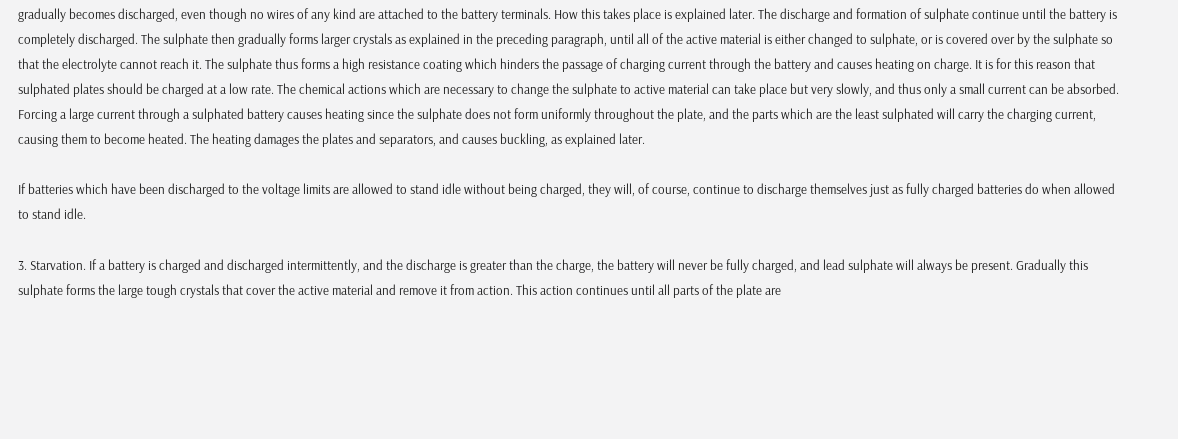gradually becomes discharged, even though no wires of any kind are attached to the battery terminals. How this takes place is explained later. The discharge and formation of sulphate continue until the battery is completely discharged. The sulphate then gradually forms larger crystals as explained in the preceding paragraph, until all of the active material is either changed to sulphate, or is covered over by the sulphate so that the electrolyte cannot reach it. The sulphate thus forms a high resistance coating which hinders the passage of charging current through the battery and causes heating on charge. It is for this reason that sulphated plates should be charged at a low rate. The chemical actions which are necessary to change the sulphate to active material can take place but very slowly, and thus only a small current can be absorbed. Forcing a large current through a sulphated battery causes heating since the sulphate does not form uniformly throughout the plate, and the parts which are the least sulphated will carry the charging current, causing them to become heated. The heating damages the plates and separators, and causes buckling, as explained later.

If batteries which have been discharged to the voltage limits are allowed to stand idle without being charged, they will, of course, continue to discharge themselves just as fully charged batteries do when allowed to stand idle.

3. Starvation. If a battery is charged and discharged intermittently, and the discharge is greater than the charge, the battery will never be fully charged, and lead sulphate will always be present. Gradually this sulphate forms the large tough crystals that cover the active material and remove it from action. This action continues until all parts of the plate are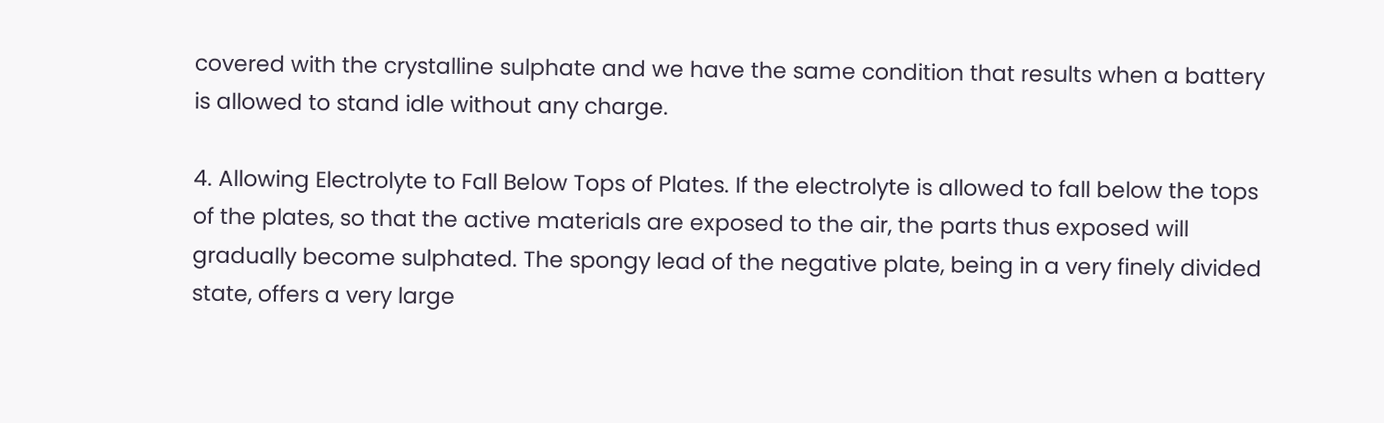covered with the crystalline sulphate and we have the same condition that results when a battery is allowed to stand idle without any charge.

4. Allowing Electrolyte to Fall Below Tops of Plates. If the electrolyte is allowed to fall below the tops of the plates, so that the active materials are exposed to the air, the parts thus exposed will gradually become sulphated. The spongy lead of the negative plate, being in a very finely divided state, offers a very large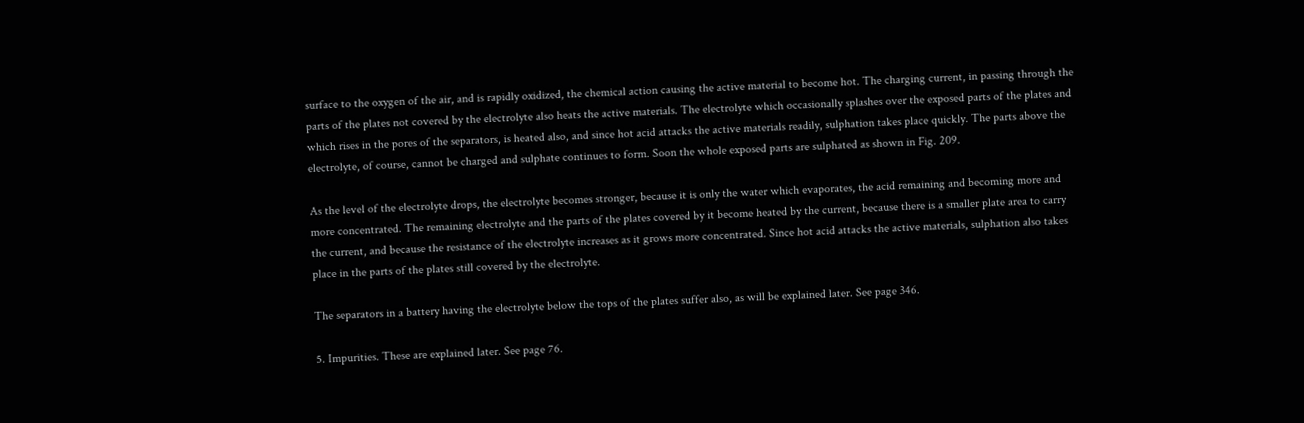surface to the oxygen of the air, and is rapidly oxidized, the chemical action causing the active material to become hot. The charging current, in passing through the parts of the plates not covered by the electrolyte also heats the active materials. The electrolyte which occasionally splashes over the exposed parts of the plates and which rises in the pores of the separators, is heated also, and since hot acid attacks the active materials readily, sulphation takes place quickly. The parts above the electrolyte, of course, cannot be charged and sulphate continues to form. Soon the whole exposed parts are sulphated as shown in Fig. 209.

As the level of the electrolyte drops, the electrolyte becomes stronger, because it is only the water which evaporates, the acid remaining and becoming more and more concentrated. The remaining electrolyte and the parts of the plates covered by it become heated by the current, because there is a smaller plate area to carry the current, and because the resistance of the electrolyte increases as it grows more concentrated. Since hot acid attacks the active materials, sulphation also takes place in the parts of the plates still covered by the electrolyte.

The separators in a battery having the electrolyte below the tops of the plates suffer also, as will be explained later. See page 346.

5. Impurities. These are explained later. See page 76.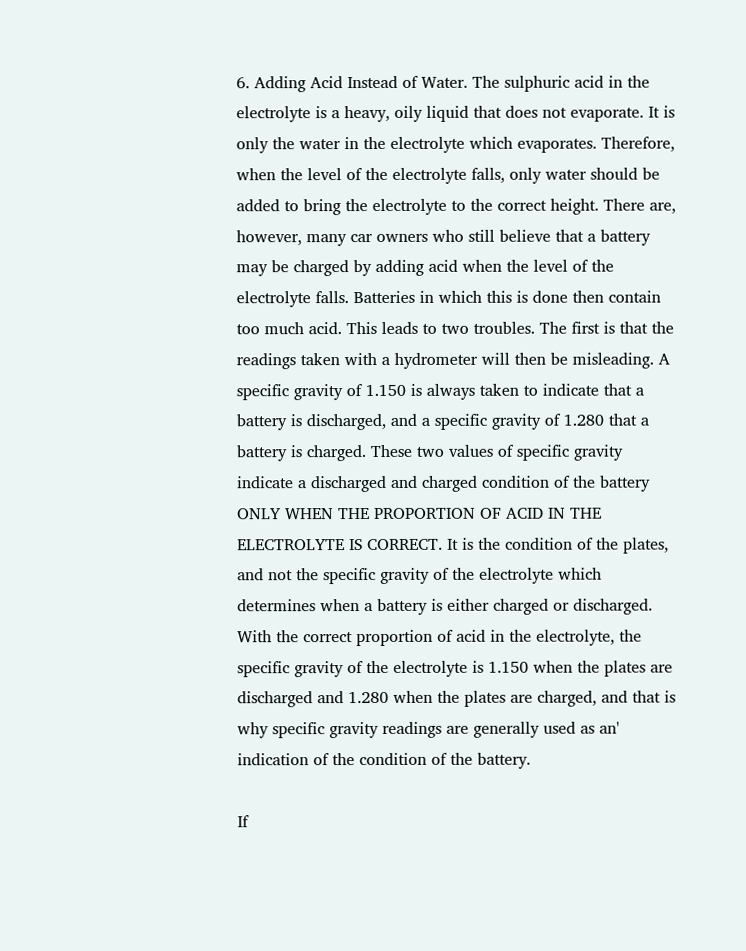6. Adding Acid Instead of Water. The sulphuric acid in the electrolyte is a heavy, oily liquid that does not evaporate. It is only the water in the electrolyte which evaporates. Therefore, when the level of the electrolyte falls, only water should be added to bring the electrolyte to the correct height. There are, however, many car owners who still believe that a battery may be charged by adding acid when the level of the electrolyte falls. Batteries in which this is done then contain too much acid. This leads to two troubles. The first is that the readings taken with a hydrometer will then be misleading. A specific gravity of 1.150 is always taken to indicate that a battery is discharged, and a specific gravity of 1.280 that a battery is charged. These two values of specific gravity indicate a discharged and charged condition of the battery ONLY WHEN THE PROPORTION OF ACID IN THE ELECTROLYTE IS CORRECT. It is the condition of the plates, and not the specific gravity of the electrolyte which determines when a battery is either charged or discharged. With the correct proportion of acid in the electrolyte, the specific gravity of the electrolyte is 1.150 when the plates are discharged and 1.280 when the plates are charged, and that is why specific gravity readings are generally used as an' indication of the condition of the battery.

If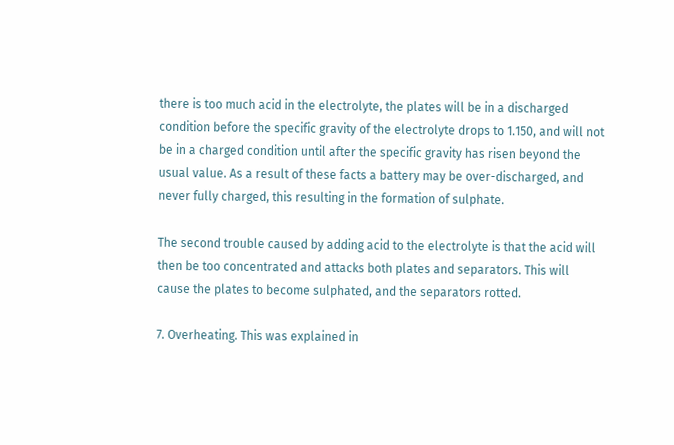there is too much acid in the electrolyte, the plates will be in a discharged condition before the specific gravity of the electrolyte drops to 1.150, and will not be in a charged condition until after the specific gravity has risen beyond the usual value. As a result of these facts a battery may be over-discharged, and never fully charged, this resulting in the formation of sulphate.

The second trouble caused by adding acid to the electrolyte is that the acid will then be too concentrated and attacks both plates and separators. This will cause the plates to become sulphated, and the separators rotted.

7. Overheating. This was explained in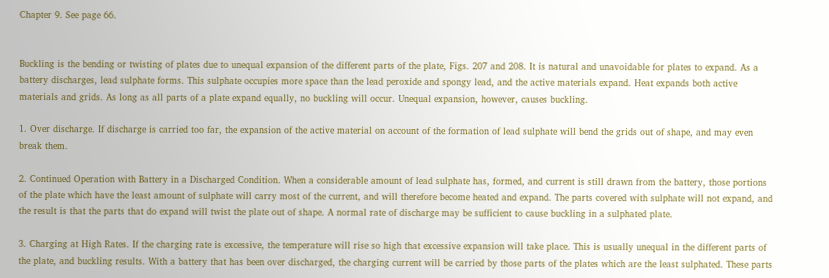Chapter 9. See page 66.


Buckling is the bending or twisting of plates due to unequal expansion of the different parts of the plate, Figs. 207 and 208. It is natural and unavoidable for plates to expand. As a battery discharges, lead sulphate forms. This sulphate occupies more space than the lead peroxide and spongy lead, and the active materials expand. Heat expands both active materials and grids. As long as all parts of a plate expand equally, no buckling will occur. Unequal expansion, however, causes buckling.

1. Over discharge. If discharge is carried too far, the expansion of the active material on account of the formation of lead sulphate will bend the grids out of shape, and may even break them.

2. Continued Operation with Battery in a Discharged Condition. When a considerable amount of lead sulphate has, formed, and current is still drawn from the battery, those portions of the plate which have the least amount of sulphate will carry most of the current, and will therefore become heated and expand. The parts covered with sulphate will not expand, and the result is that the parts that do expand will twist the plate out of shape. A normal rate of discharge may be sufficient to cause buckling in a sulphated plate.

3. Charging at High Rates. If the charging rate is excessive, the temperature will rise so high that excessive expansion will take place. This is usually unequal in the different parts of the plate, and buckling results. With a battery that has been over discharged, the charging current will be carried by those parts of the plates which are the least sulphated. These parts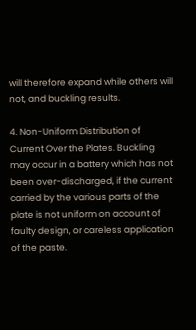will therefore expand while others will not, and buckling results.

4. Non-Uniform Distribution of Current Over the Plates. Buckling may occur in a battery which has not been over-discharged, if the current carried by the various parts of the plate is not uniform on account of faulty design, or careless application of the paste.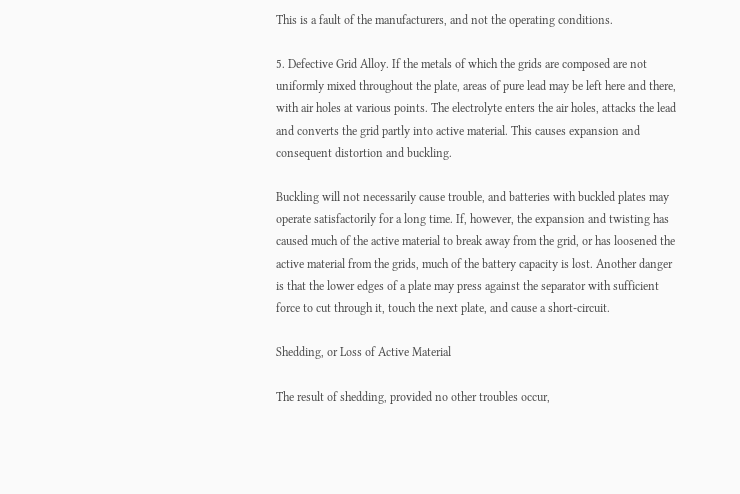This is a fault of the manufacturers, and not the operating conditions.

5. Defective Grid Alloy. If the metals of which the grids are composed are not uniformly mixed throughout the plate, areas of pure lead may be left here and there, with air holes at various points. The electrolyte enters the air holes, attacks the lead and converts the grid partly into active material. This causes expansion and consequent distortion and buckling.

Buckling will not necessarily cause trouble, and batteries with buckled plates may operate satisfactorily for a long time. If, however, the expansion and twisting has caused much of the active material to break away from the grid, or has loosened the active material from the grids, much of the battery capacity is lost. Another danger is that the lower edges of a plate may press against the separator with sufficient force to cut through it, touch the next plate, and cause a short-circuit.

Shedding, or Loss of Active Material

The result of shedding, provided no other troubles occur,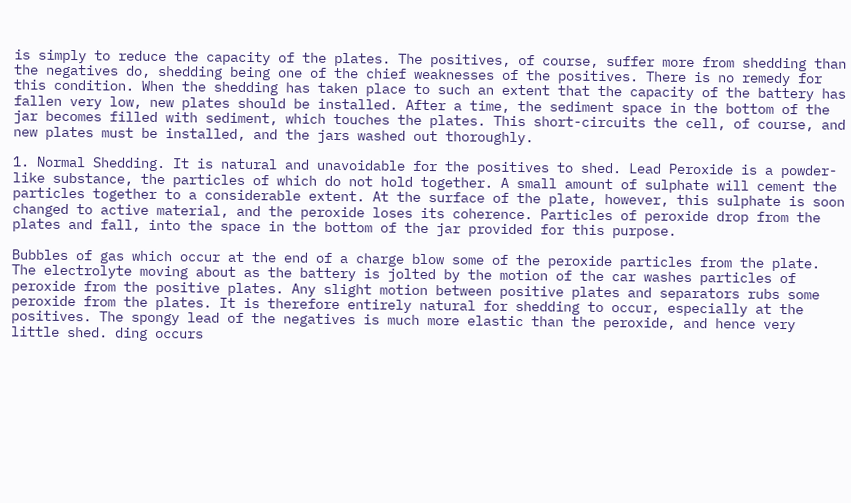is simply to reduce the capacity of the plates. The positives, of course, suffer more from shedding than the negatives do, shedding being one of the chief weaknesses of the positives. There is no remedy for this condition. When the shedding has taken place to such an extent that the capacity of the battery has fallen very low, new plates should be installed. After a time, the sediment space in the bottom of the jar becomes filled with sediment, which touches the plates. This short-circuits the cell, of course, and new plates must be installed, and the jars washed out thoroughly.

1. Normal Shedding. It is natural and unavoidable for the positives to shed. Lead Peroxide is a powder-like substance, the particles of which do not hold together. A small amount of sulphate will cement the particles together to a considerable extent. At the surface of the plate, however, this sulphate is soon changed to active material, and the peroxide loses its coherence. Particles of peroxide drop from the plates and fall, into the space in the bottom of the jar provided for this purpose.

Bubbles of gas which occur at the end of a charge blow some of the peroxide particles from the plate. The electrolyte moving about as the battery is jolted by the motion of the car washes particles of peroxide from the positive plates. Any slight motion between positive plates and separators rubs some peroxide from the plates. It is therefore entirely natural for shedding to occur, especially at the positives. The spongy lead of the negatives is much more elastic than the peroxide, and hence very little shed. ding occurs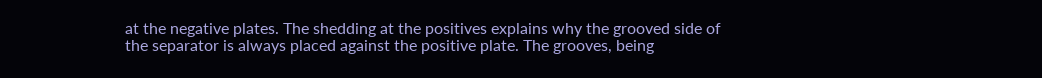at the negative plates. The shedding at the positives explains why the grooved side of the separator is always placed against the positive plate. The grooves, being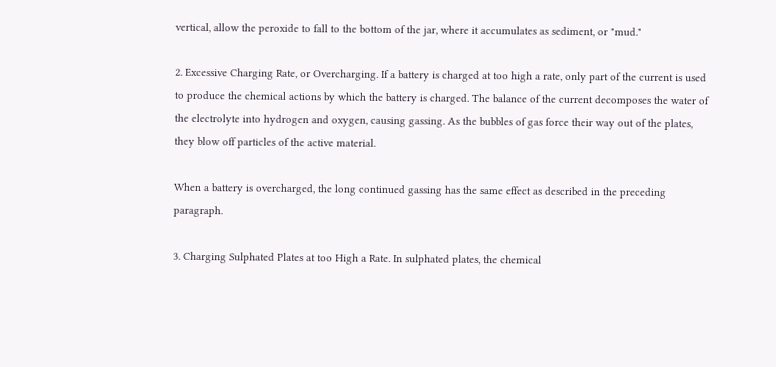vertical, allow the peroxide to fall to the bottom of the jar, where it accumulates as sediment, or "mud."

2. Excessive Charging Rate, or Overcharging. If a battery is charged at too high a rate, only part of the current is used to produce the chemical actions by which the battery is charged. The balance of the current decomposes the water of the electrolyte into hydrogen and oxygen, causing gassing. As the bubbles of gas force their way out of the plates, they blow off particles of the active material.

When a battery is overcharged, the long continued gassing has the same effect as described in the preceding paragraph.

3. Charging Sulphated Plates at too High a Rate. In sulphated plates, the chemical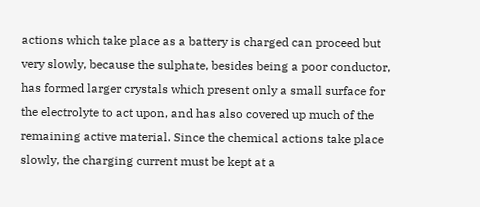actions which take place as a battery is charged can proceed but very slowly, because the sulphate, besides being a poor conductor, has formed larger crystals which present only a small surface for the electrolyte to act upon, and has also covered up much of the remaining active material. Since the chemical actions take place slowly, the charging current must be kept at a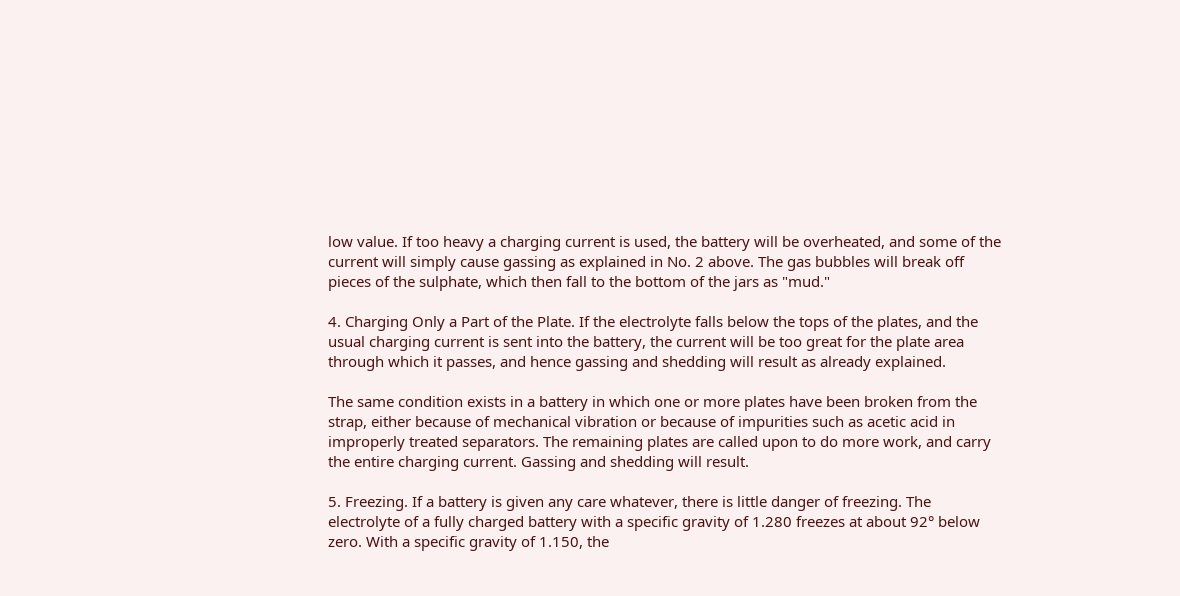low value. If too heavy a charging current is used, the battery will be overheated, and some of the current will simply cause gassing as explained in No. 2 above. The gas bubbles will break off pieces of the sulphate, which then fall to the bottom of the jars as "mud."

4. Charging Only a Part of the Plate. If the electrolyte falls below the tops of the plates, and the usual charging current is sent into the battery, the current will be too great for the plate area through which it passes, and hence gassing and shedding will result as already explained.

The same condition exists in a battery in which one or more plates have been broken from the strap, either because of mechanical vibration or because of impurities such as acetic acid in improperly treated separators. The remaining plates are called upon to do more work, and carry the entire charging current. Gassing and shedding will result.

5. Freezing. If a battery is given any care whatever, there is little danger of freezing. The electrolyte of a fully charged battery with a specific gravity of 1.280 freezes at about 92° below zero. With a specific gravity of 1.150, the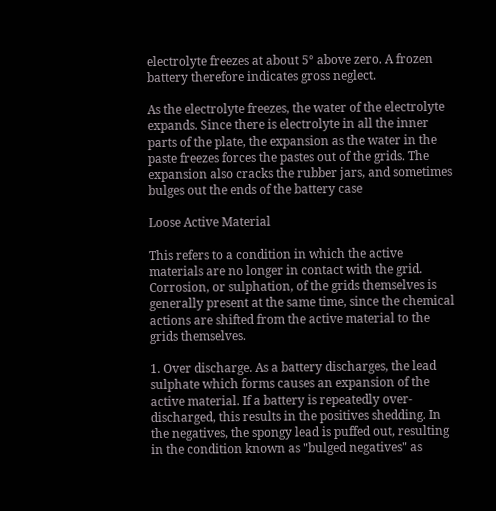electrolyte freezes at about 5° above zero. A frozen battery therefore indicates gross neglect.

As the electrolyte freezes, the water of the electrolyte expands. Since there is electrolyte in all the inner parts of the plate, the expansion as the water in the paste freezes forces the pastes out of the grids. The expansion also cracks the rubber jars, and sometimes bulges out the ends of the battery case

Loose Active Material

This refers to a condition in which the active materials are no longer in contact with the grid. Corrosion, or sulphation, of the grids themselves is generally present at the same time, since the chemical actions are shifted from the active material to the grids themselves.

1. Over discharge. As a battery discharges, the lead sulphate which forms causes an expansion of the active material. If a battery is repeatedly over-discharged, this results in the positives shedding. In the negatives, the spongy lead is puffed out, resulting in the condition known as "bulged negatives" as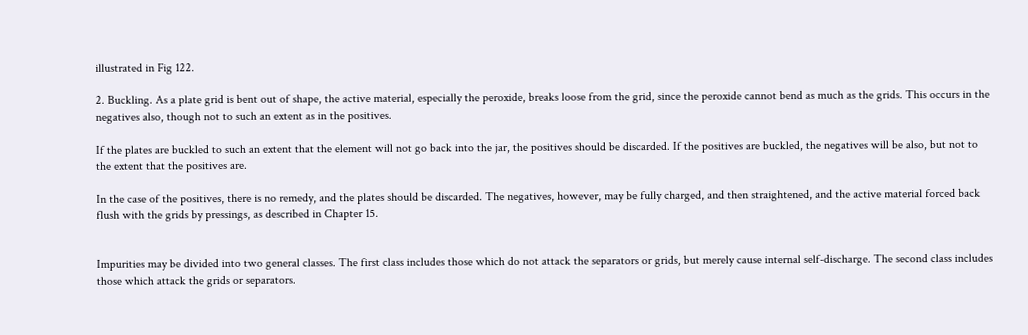illustrated in Fig 122.

2. Buckling. As a plate grid is bent out of shape, the active material, especially the peroxide, breaks loose from the grid, since the peroxide cannot bend as much as the grids. This occurs in the negatives also, though not to such an extent as in the positives.

If the plates are buckled to such an extent that the element will not go back into the jar, the positives should be discarded. If the positives are buckled, the negatives will be also, but not to the extent that the positives are.

In the case of the positives, there is no remedy, and the plates should be discarded. The negatives, however, may be fully charged, and then straightened, and the active material forced back flush with the grids by pressings, as described in Chapter 15.


Impurities may be divided into two general classes. The first class includes those which do not attack the separators or grids, but merely cause internal self-discharge. The second class includes those which attack the grids or separators.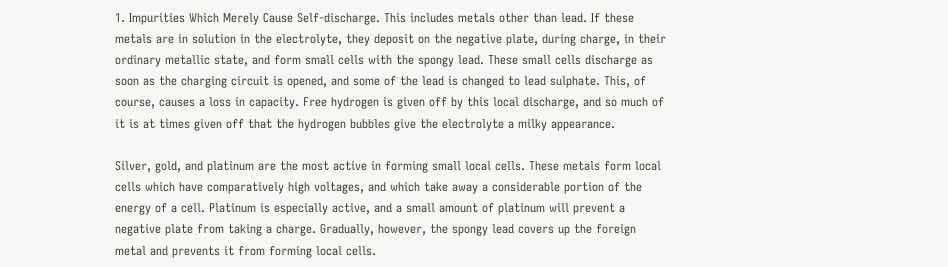1. Impurities Which Merely Cause Self-discharge. This includes metals other than lead. If these metals are in solution in the electrolyte, they deposit on the negative plate, during charge, in their ordinary metallic state, and form small cells with the spongy lead. These small cells discharge as soon as the charging circuit is opened, and some of the lead is changed to lead sulphate. This, of course, causes a loss in capacity. Free hydrogen is given off by this local discharge, and so much of it is at times given off that the hydrogen bubbles give the electrolyte a milky appearance.

Silver, gold, and platinum are the most active in forming small local cells. These metals form local cells which have comparatively high voltages, and which take away a considerable portion of the energy of a cell. Platinum is especially active, and a small amount of platinum will prevent a negative plate from taking a charge. Gradually, however, the spongy lead covers up the foreign metal and prevents it from forming local cells.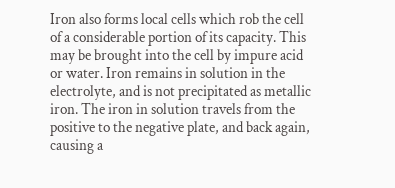Iron also forms local cells which rob the cell of a considerable portion of its capacity. This may be brought into the cell by impure acid or water. Iron remains in solution in the electrolyte, and is not precipitated as metallic iron. The iron in solution travels from the positive to the negative plate, and back again, causing a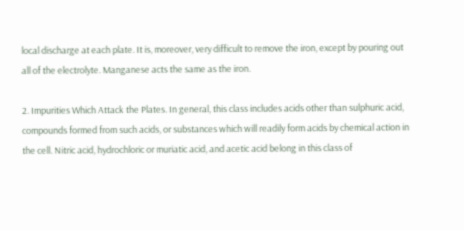local discharge at each plate. It is, moreover, very difficult to remove the iron, except by pouring out all of the electrolyte. Manganese acts the same as the iron.

2. Impurities Which Attack the Plates. In general, this class includes acids other than sulphuric acid, compounds formed from such acids, or substances which will readily form acids by chemical action in the cell. Nitric acid, hydrochloric or muriatic acid, and acetic acid belong in this class of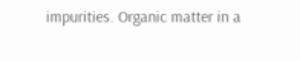impurities. Organic matter in a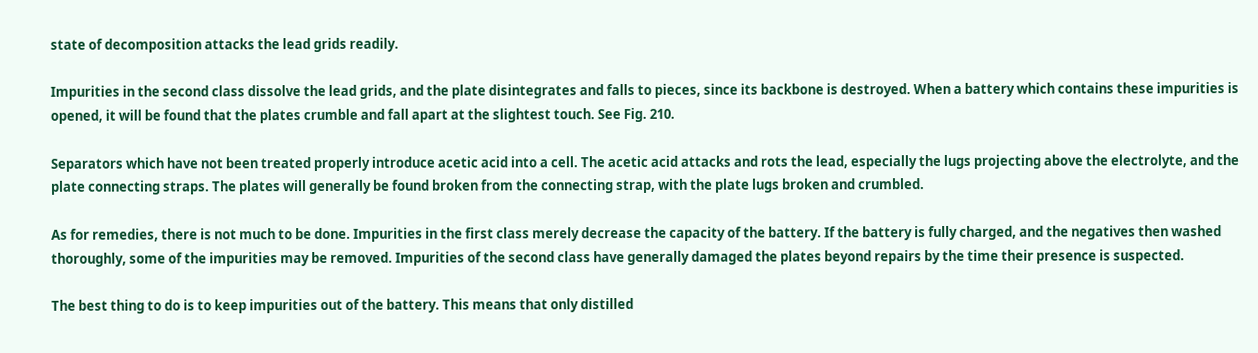state of decomposition attacks the lead grids readily.

Impurities in the second class dissolve the lead grids, and the plate disintegrates and falls to pieces, since its backbone is destroyed. When a battery which contains these impurities is opened, it will be found that the plates crumble and fall apart at the slightest touch. See Fig. 210.

Separators which have not been treated properly introduce acetic acid into a cell. The acetic acid attacks and rots the lead, especially the lugs projecting above the electrolyte, and the plate connecting straps. The plates will generally be found broken from the connecting strap, with the plate lugs broken and crumbled.

As for remedies, there is not much to be done. Impurities in the first class merely decrease the capacity of the battery. If the battery is fully charged, and the negatives then washed thoroughly, some of the impurities may be removed. Impurities of the second class have generally damaged the plates beyond repairs by the time their presence is suspected.

The best thing to do is to keep impurities out of the battery. This means that only distilled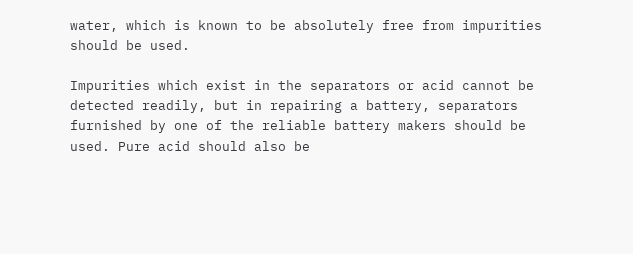water, which is known to be absolutely free from impurities should be used.

Impurities which exist in the separators or acid cannot be detected readily, but in repairing a battery, separators furnished by one of the reliable battery makers should be used. Pure acid should also be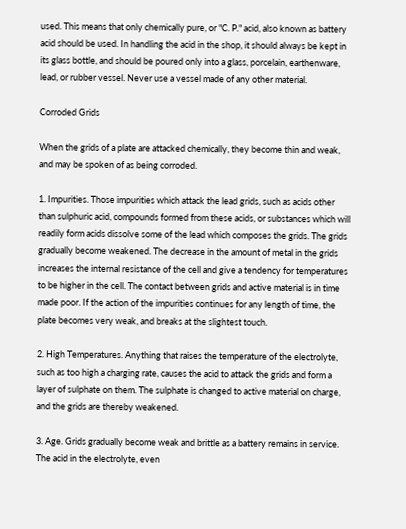used. This means that only chemically pure, or "C. P." acid, also known as battery acid should be used. In handling the acid in the shop, it should always be kept in its glass bottle, and should be poured only into a glass, porcelain, earthenware, lead, or rubber vessel. Never use a vessel made of any other material.

Corroded Grids

When the grids of a plate are attacked chemically, they become thin and weak, and may be spoken of as being corroded.

1. Impurities. Those impurities which attack the lead grids, such as acids other than sulphuric acid, compounds formed from these acids, or substances which will readily form acids dissolve some of the lead which composes the grids. The grids gradually become weakened. The decrease in the amount of metal in the grids increases the internal resistance of the cell and give a tendency for temperatures to be higher in the cell. The contact between grids and active material is in time made poor. If the action of the impurities continues for any length of time, the plate becomes very weak, and breaks at the slightest touch.

2. High Temperatures. Anything that raises the temperature of the electrolyte, such as too high a charging rate, causes the acid to attack the grids and form a layer of sulphate on them. The sulphate is changed to active material on charge, and the grids are thereby weakened.

3. Age. Grids gradually become weak and brittle as a battery remains in service. The acid in the electrolyte, even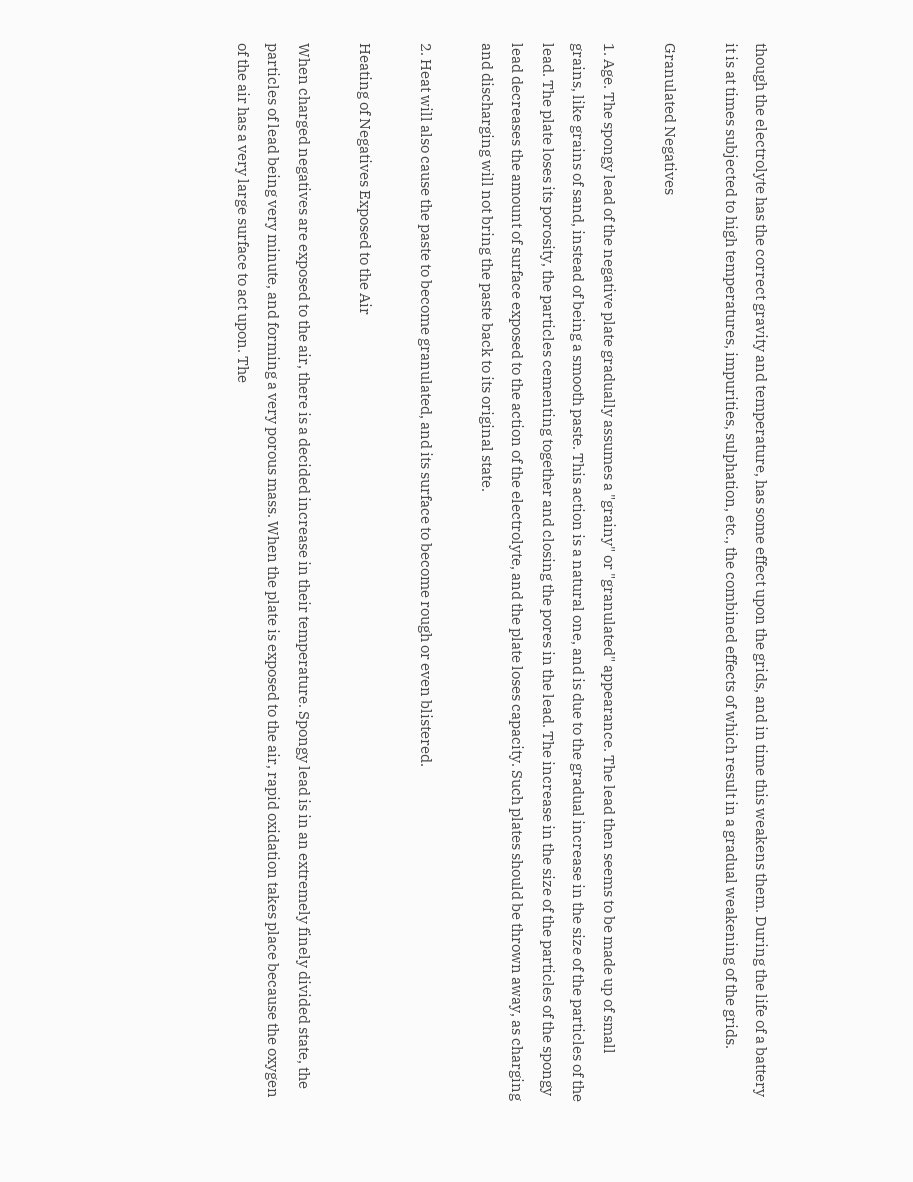though the electrolyte has the correct gravity and temperature, has some effect upon the grids, and in time this weakens them. During the life of a battery it is at times subjected to high temperatures, impurities, sulphation, etc., the combined effects of which result in a gradual weakening of the grids.

Granulated Negatives

1. Age. The spongy lead of the negative plate gradually assumes a "grainy" or "granulated" appearance. The lead then seems to be made up of small grains, like grains of sand, instead of being a smooth paste. This action is a natural one, and is due to the gradual increase in the size of the particles of the lead. The plate loses its porosity, the particles cementing together and closing the pores in the lead. The increase in the size of the particles of the spongy lead decreases the amount of surface exposed to the action of the electrolyte, and the plate loses capacity. Such plates should be thrown away, as charging and discharging will not bring the paste back to its original state.

2. Heat will also cause the paste to become granulated, and its surface to become rough or even blistered.

Heating of Negatives Exposed to the Air

When charged negatives are exposed to the air, there is a decided increase in their temperature. Spongy lead is in an extremely finely divided state, the particles of lead being very minute, and forming a very porous mass. When the plate is exposed to the air, rapid oxidation takes place because the oxygen of the air has a very large surface to act upon. The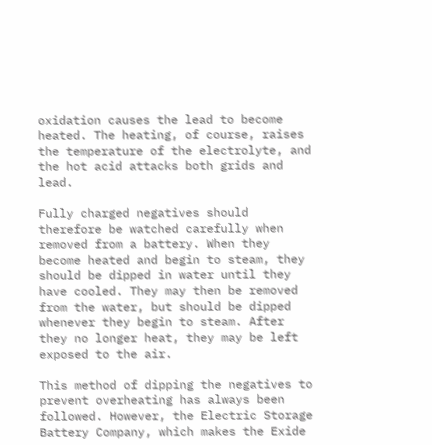oxidation causes the lead to become heated. The heating, of course, raises the temperature of the electrolyte, and the hot acid attacks both grids and lead.

Fully charged negatives should therefore be watched carefully when removed from a battery. When they become heated and begin to steam, they should be dipped in water until they have cooled. They may then be removed from the water, but should be dipped whenever they begin to steam. After they no longer heat, they may be left exposed to the air.

This method of dipping the negatives to prevent overheating has always been followed. However, the Electric Storage Battery Company, which makes the Exide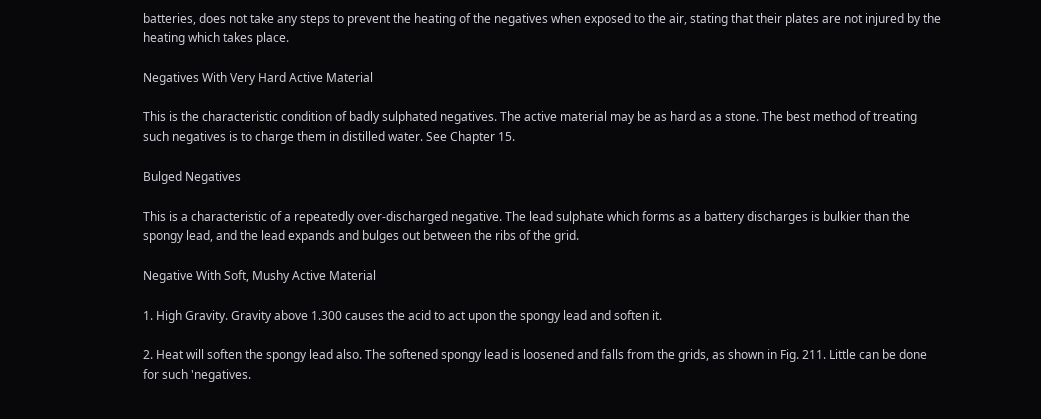batteries, does not take any steps to prevent the heating of the negatives when exposed to the air, stating that their plates are not injured by the heating which takes place.

Negatives With Very Hard Active Material

This is the characteristic condition of badly sulphated negatives. The active material may be as hard as a stone. The best method of treating such negatives is to charge them in distilled water. See Chapter 15.

Bulged Negatives

This is a characteristic of a repeatedly over-discharged negative. The lead sulphate which forms as a battery discharges is bulkier than the spongy lead, and the lead expands and bulges out between the ribs of the grid.

Negative With Soft, Mushy Active Material

1. High Gravity. Gravity above 1.300 causes the acid to act upon the spongy lead and soften it.

2. Heat will soften the spongy lead also. The softened spongy lead is loosened and falls from the grids, as shown in Fig. 211. Little can be done for such 'negatives.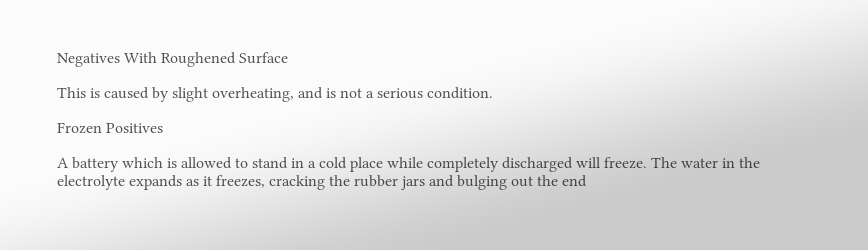Negatives With Roughened Surface

This is caused by slight overheating, and is not a serious condition.

Frozen Positives

A battery which is allowed to stand in a cold place while completely discharged will freeze. The water in the electrolyte expands as it freezes, cracking the rubber jars and bulging out the end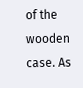of the wooden case. As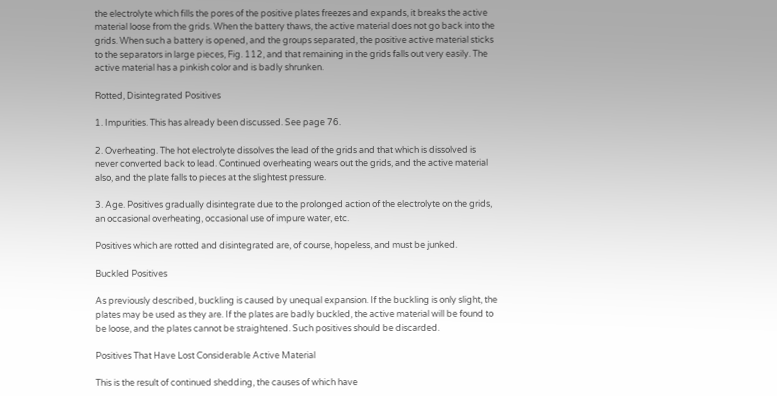the electrolyte which fills the pores of the positive plates freezes and expands, it breaks the active material loose from the grids. When the battery thaws, the active material does not go back into the grids. When such a battery is opened, and the groups separated, the positive active material sticks to the separators in large pieces, Fig. 112, and that remaining in the grids falls out very easily. The active material has a pinkish color and is badly shrunken.

Rotted, Disintegrated Positives

1. Impurities. This has already been discussed. See page 76.

2. Overheating. The hot electrolyte dissolves the lead of the grids and that which is dissolved is never converted back to lead. Continued overheating wears out the grids, and the active material also, and the plate falls to pieces at the slightest pressure.

3. Age. Positives gradually disintegrate due to the prolonged action of the electrolyte on the grids, an occasional overheating, occasional use of impure water, etc.

Positives which are rotted and disintegrated are, of course, hopeless, and must be junked.

Buckled Positives

As previously described, buckling is caused by unequal expansion. If the buckling is only slight, the plates may be used as they are. If the plates are badly buckled, the active material will be found to be loose, and the plates cannot be straightened. Such positives should be discarded.

Positives That Have Lost Considerable Active Material

This is the result of continued shedding, the causes of which have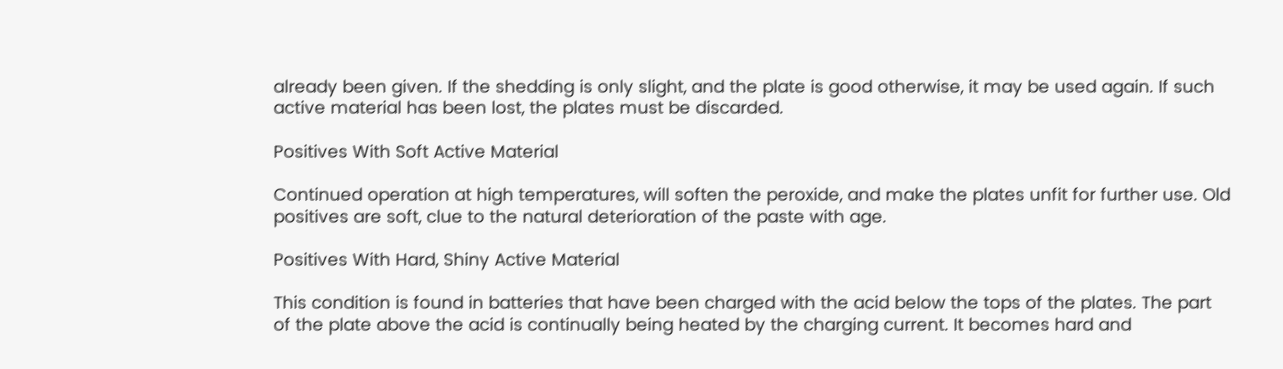already been given. If the shedding is only slight, and the plate is good otherwise, it may be used again. If such active material has been lost, the plates must be discarded.

Positives With Soft Active Material

Continued operation at high temperatures, will soften the peroxide, and make the plates unfit for further use. Old positives are soft, clue to the natural deterioration of the paste with age.

Positives With Hard, Shiny Active Material

This condition is found in batteries that have been charged with the acid below the tops of the plates. The part of the plate above the acid is continually being heated by the charging current. It becomes hard and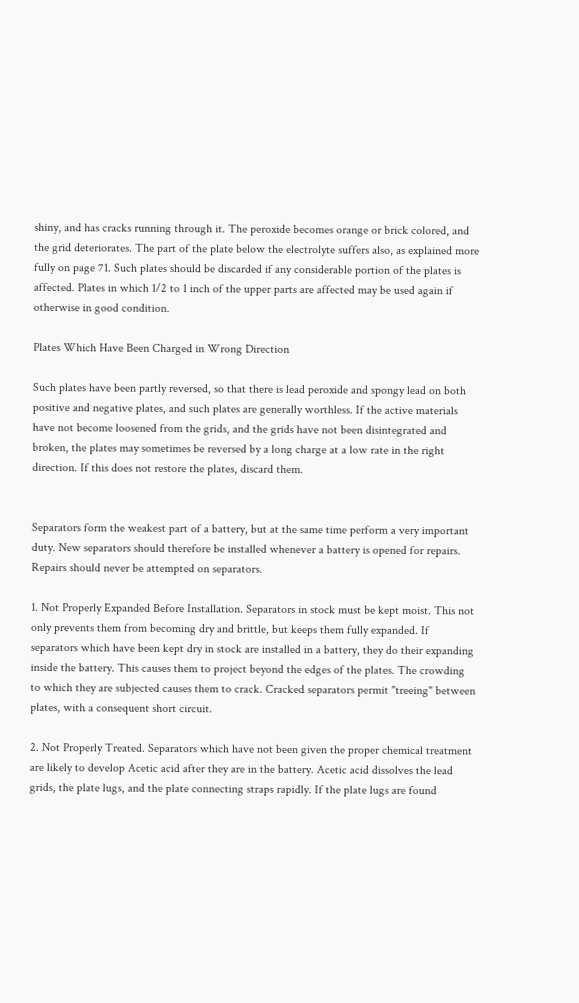shiny, and has cracks running through it. The peroxide becomes orange or brick colored, and the grid deteriorates. The part of the plate below the electrolyte suffers also, as explained more fully on page 71. Such plates should be discarded if any considerable portion of the plates is affected. Plates in which 1/2 to 1 inch of the upper parts are affected may be used again if otherwise in good condition.

Plates Which Have Been Charged in Wrong Direction

Such plates have been partly reversed, so that there is lead peroxide and spongy lead on both positive and negative plates, and such plates are generally worthless. If the active materials have not become loosened from the grids, and the grids have not been disintegrated and broken, the plates may sometimes be reversed by a long charge at a low rate in the right direction. If this does not restore the plates, discard them.


Separators form the weakest part of a battery, but at the same time perform a very important duty. New separators should therefore be installed whenever a battery is opened for repairs. Repairs should never be attempted on separators.

1. Not Properly Expanded Before Installation. Separators in stock must be kept moist. This not only prevents them from becoming dry and brittle, but keeps them fully expanded. If separators which have been kept dry in stock are installed in a battery, they do their expanding inside the battery. This causes them to project beyond the edges of the plates. The crowding to which they are subjected causes them to crack. Cracked separators permit "treeing" between plates, with a consequent short circuit.

2. Not Properly Treated. Separators which have not been given the proper chemical treatment are likely to develop Acetic acid after they are in the battery. Acetic acid dissolves the lead grids, the plate lugs, and the plate connecting straps rapidly. If the plate lugs are found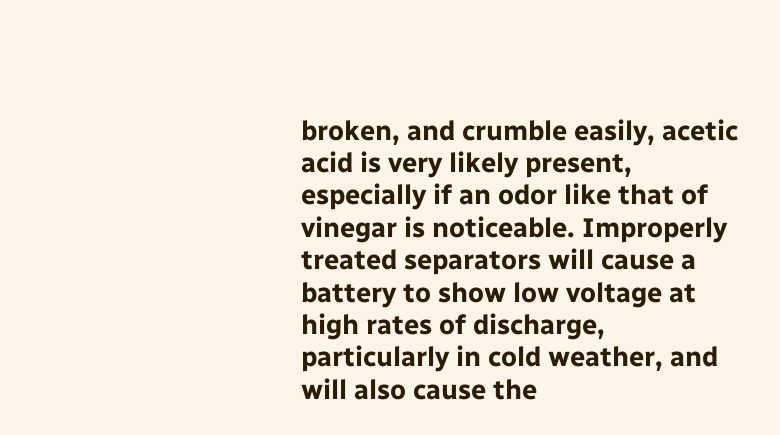broken, and crumble easily, acetic acid is very likely present, especially if an odor like that of vinegar is noticeable. Improperly treated separators will cause a battery to show low voltage at high rates of discharge, particularly in cold weather, and will also cause the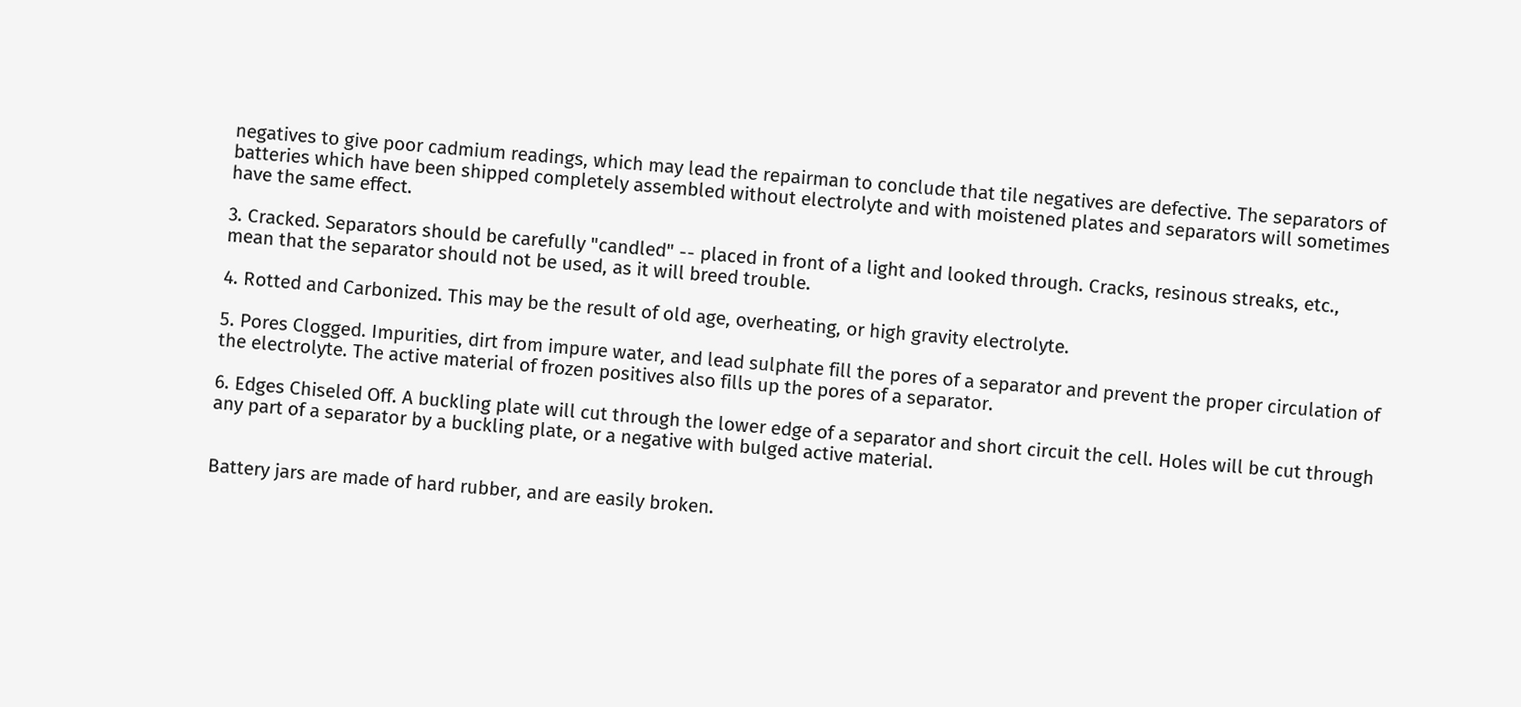negatives to give poor cadmium readings, which may lead the repairman to conclude that tile negatives are defective. The separators of batteries which have been shipped completely assembled without electrolyte and with moistened plates and separators will sometimes have the same effect.

3. Cracked. Separators should be carefully "candled" -- placed in front of a light and looked through. Cracks, resinous streaks, etc., mean that the separator should not be used, as it will breed trouble.

4. Rotted and Carbonized. This may be the result of old age, overheating, or high gravity electrolyte.

5. Pores Clogged. Impurities, dirt from impure water, and lead sulphate fill the pores of a separator and prevent the proper circulation of the electrolyte. The active material of frozen positives also fills up the pores of a separator.

6. Edges Chiseled Off. A buckling plate will cut through the lower edge of a separator and short circuit the cell. Holes will be cut through any part of a separator by a buckling plate, or a negative with bulged active material.


Battery jars are made of hard rubber, and are easily broken.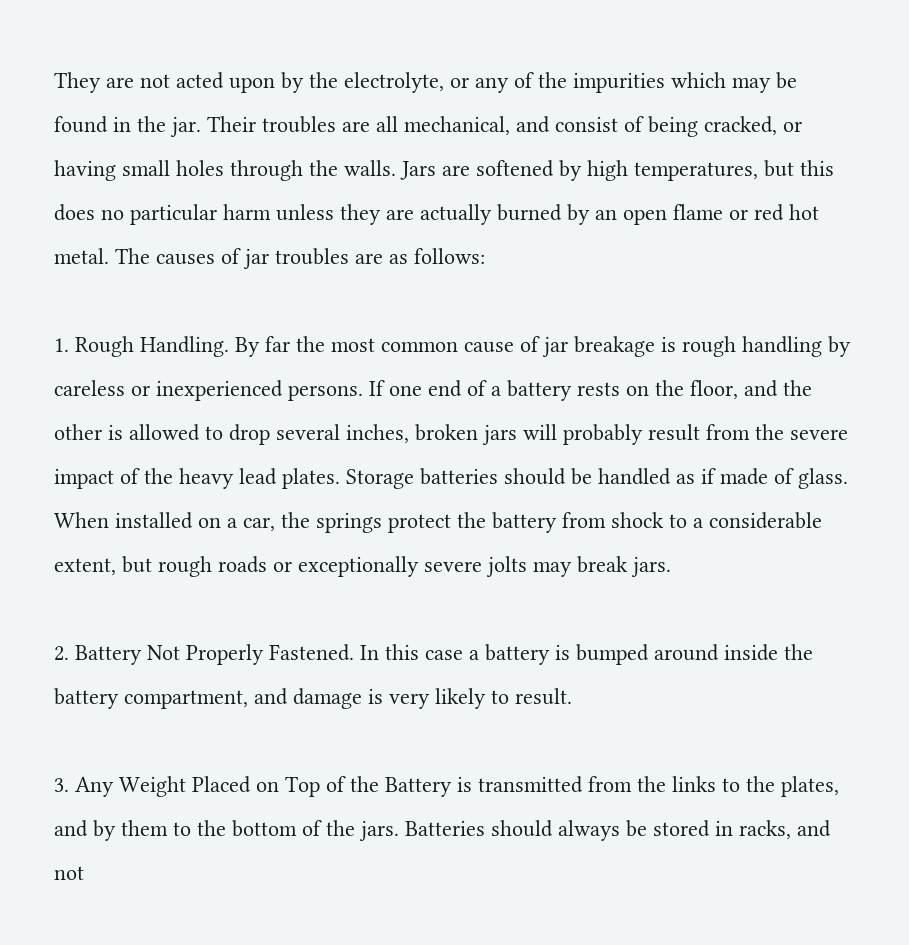They are not acted upon by the electrolyte, or any of the impurities which may be found in the jar. Their troubles are all mechanical, and consist of being cracked, or having small holes through the walls. Jars are softened by high temperatures, but this does no particular harm unless they are actually burned by an open flame or red hot metal. The causes of jar troubles are as follows:

1. Rough Handling. By far the most common cause of jar breakage is rough handling by careless or inexperienced persons. If one end of a battery rests on the floor, and the other is allowed to drop several inches, broken jars will probably result from the severe impact of the heavy lead plates. Storage batteries should be handled as if made of glass. When installed on a car, the springs protect the battery from shock to a considerable extent, but rough roads or exceptionally severe jolts may break jars.

2. Battery Not Properly Fastened. In this case a battery is bumped around inside the battery compartment, and damage is very likely to result.

3. Any Weight Placed on Top of the Battery is transmitted from the links to the plates, and by them to the bottom of the jars. Batteries should always be stored in racks, and not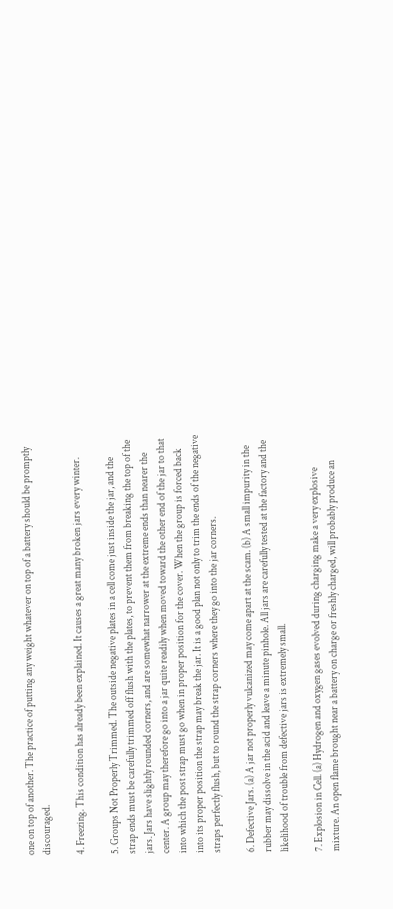one on top of another. The practice of putting any weight whatever on top of a battery should be promptly discouraged.

4. Freezing. This condition has already been explained. It causes a great many broken jars every winter.

5. Groups Not Properly Trimmed. The outside negative plates in a cell come just inside the jar, and the strap ends must be carefully trimmed off flush with the plates, to prevent them from breaking the top of the jars. Jars have slightly rounded corners, and are somewhat narrower at the extreme ends than nearer the center. A group may therefore go into a jar quite readily when moved toward the other end of the jar to that into which the post strap must go when in proper position for the cover. When the group is forced back into its proper position the strap may break the jar. It is a good plan not only to trim the ends of the negative straps perfectly flush, but to round the strap corners where they go into the jar corners.

6. Defective Jars. (a) A jar not properly vulcanized may come apart at the scam. (b) A small impurity in the rubber may dissolve in the acid and leave a minute pinhole. All jars are carefully tested at the factory and the likelihood of trouble from defective jars is extremely small.

7. Explosion in Cell. (a) Hydrogen and oxygen gases evolved during charging make a very explosive mixture. An open flame brought near a battery on charge or freshly charged, will probably produce an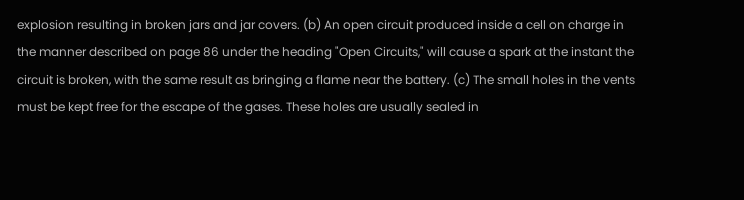explosion resulting in broken jars and jar covers. (b) An open circuit produced inside a cell on charge in the manner described on page 86 under the heading "Open Circuits," will cause a spark at the instant the circuit is broken, with the same result as bringing a flame near the battery. (c) The small holes in the vents must be kept free for the escape of the gases. These holes are usually sealed in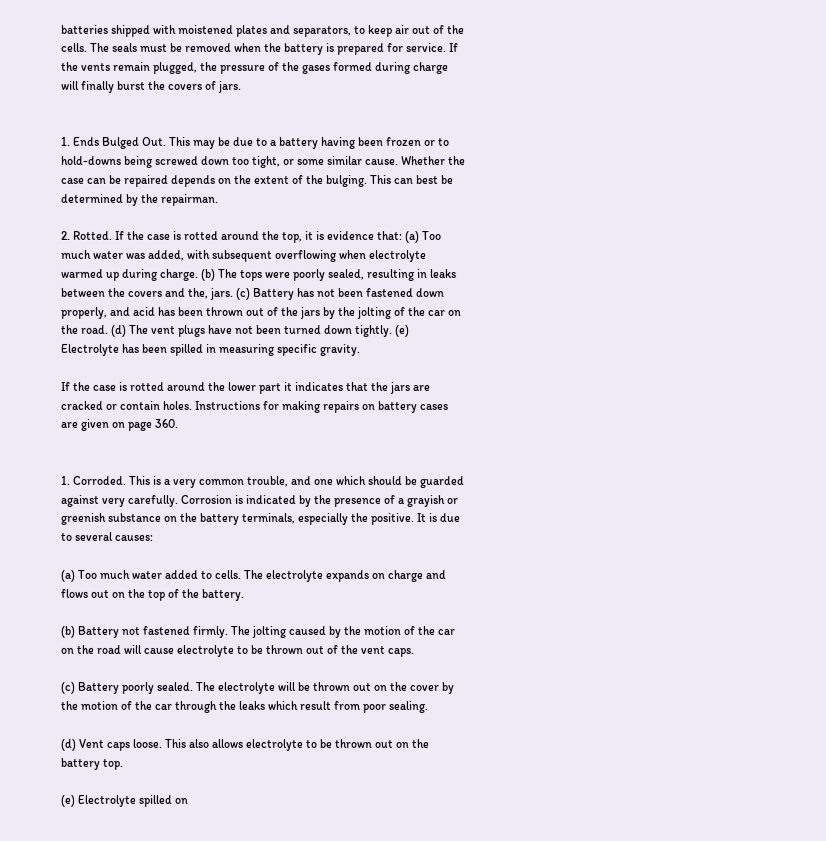batteries shipped with moistened plates and separators, to keep air out of the cells. The seals must be removed when the battery is prepared for service. If the vents remain plugged, the pressure of the gases formed during charge will finally burst the covers of jars.


1. Ends Bulged Out. This may be due to a battery having been frozen or to hold-downs being screwed down too tight, or some similar cause. Whether the case can be repaired depends on the extent of the bulging. This can best be determined by the repairman.

2. Rotted. If the case is rotted around the top, it is evidence that: (a) Too much water was added, with subsequent overflowing when electrolyte warmed up during charge. (b) The tops were poorly sealed, resulting in leaks between the covers and the, jars. (c) Battery has not been fastened down properly, and acid has been thrown out of the jars by the jolting of the car on the road. (d) The vent plugs have not been turned down tightly. (e) Electrolyte has been spilled in measuring specific gravity.

If the case is rotted around the lower part it indicates that the jars are cracked or contain holes. Instructions for making repairs on battery cases are given on page 360.


1. Corroded. This is a very common trouble, and one which should be guarded against very carefully. Corrosion is indicated by the presence of a grayish or greenish substance on the battery terminals, especially the positive. It is due to several causes:

(a) Too much water added to cells. The electrolyte expands on charge and flows out on the top of the battery.

(b) Battery not fastened firmly. The jolting caused by the motion of the car on the road will cause electrolyte to be thrown out of the vent caps.

(c) Battery poorly sealed. The electrolyte will be thrown out on the cover by the motion of the car through the leaks which result from poor sealing.

(d) Vent caps loose. This also allows electrolyte to be thrown out on the battery top.

(e) Electrolyte spilled on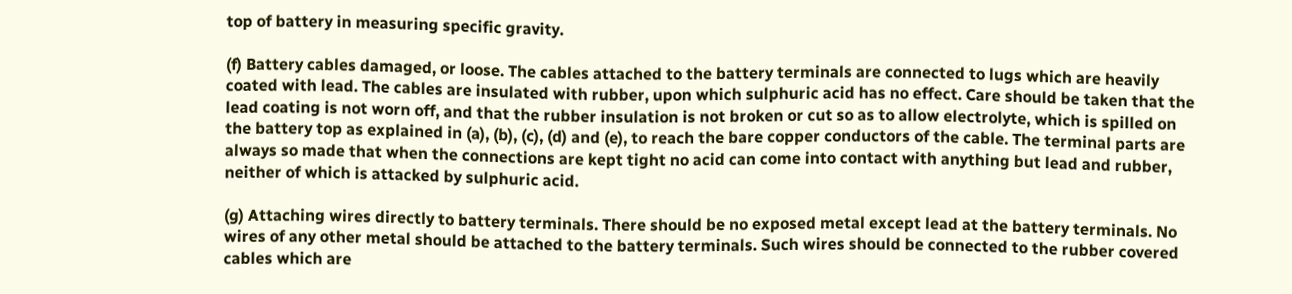top of battery in measuring specific gravity.

(f) Battery cables damaged, or loose. The cables attached to the battery terminals are connected to lugs which are heavily coated with lead. The cables are insulated with rubber, upon which sulphuric acid has no effect. Care should be taken that the lead coating is not worn off, and that the rubber insulation is not broken or cut so as to allow electrolyte, which is spilled on the battery top as explained in (a), (b), (c), (d) and (e), to reach the bare copper conductors of the cable. The terminal parts are always so made that when the connections are kept tight no acid can come into contact with anything but lead and rubber, neither of which is attacked by sulphuric acid.

(g) Attaching wires directly to battery terminals. There should be no exposed metal except lead at the battery terminals. No wires of any other metal should be attached to the battery terminals. Such wires should be connected to the rubber covered cables which are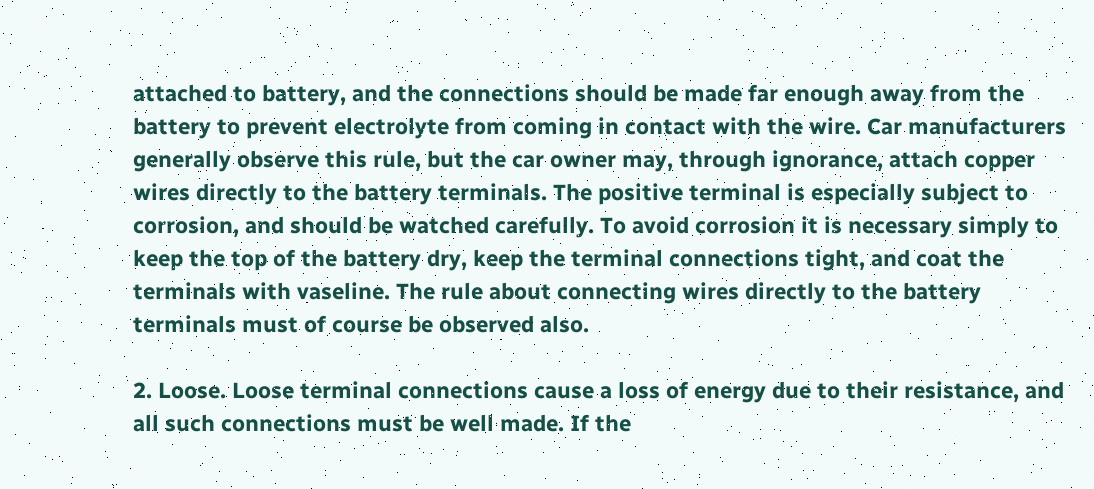attached to battery, and the connections should be made far enough away from the battery to prevent electrolyte from coming in contact with the wire. Car manufacturers generally observe this rule, but the car owner may, through ignorance, attach copper wires directly to the battery terminals. The positive terminal is especially subject to corrosion, and should be watched carefully. To avoid corrosion it is necessary simply to keep the top of the battery dry, keep the terminal connections tight, and coat the terminals with vaseline. The rule about connecting wires directly to the battery terminals must of course be observed also.

2. Loose. Loose terminal connections cause a loss of energy due to their resistance, and all such connections must be well made. If the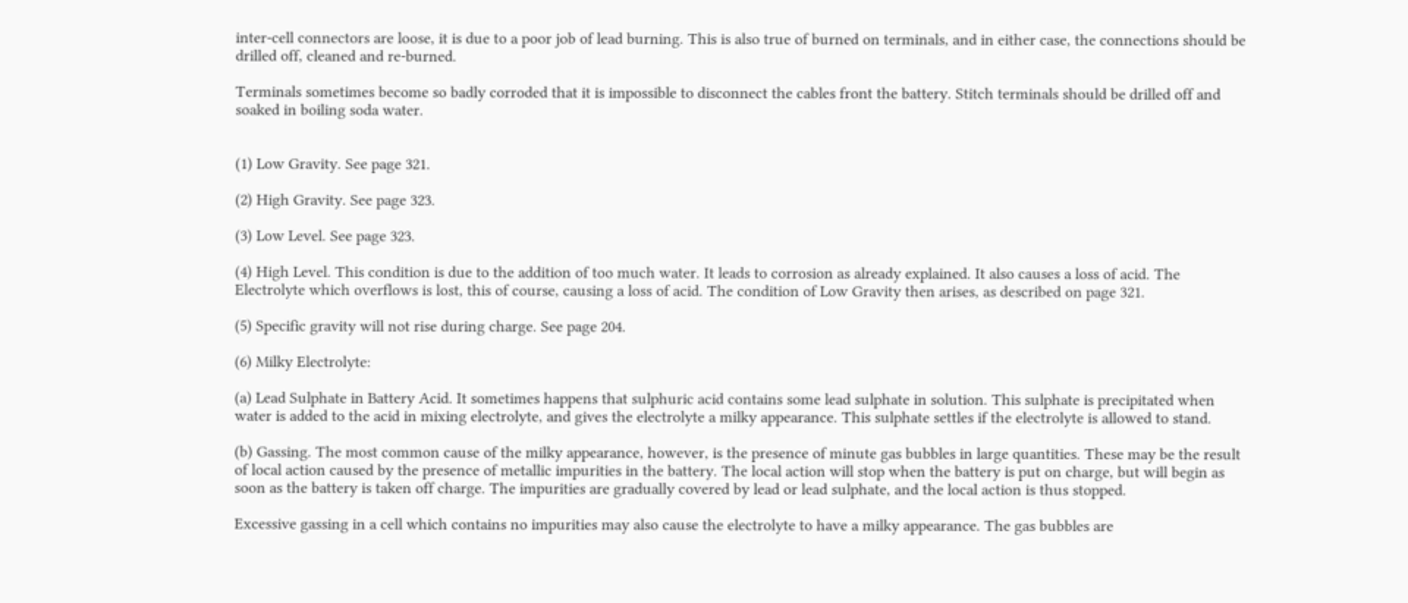inter-cell connectors are loose, it is due to a poor job of lead burning. This is also true of burned on terminals, and in either case, the connections should be drilled off, cleaned and re-burned.

Terminals sometimes become so badly corroded that it is impossible to disconnect the cables front the battery. Stitch terminals should be drilled off and soaked in boiling soda water.


(1) Low Gravity. See page 321.

(2) High Gravity. See page 323.

(3) Low Level. See page 323.

(4) High Level. This condition is due to the addition of too much water. It leads to corrosion as already explained. It also causes a loss of acid. The Electrolyte which overflows is lost, this of course, causing a loss of acid. The condition of Low Gravity then arises, as described on page 321.

(5) Specific gravity will not rise during charge. See page 204.

(6) Milky Electrolyte:

(a) Lead Sulphate in Battery Acid. It sometimes happens that sulphuric acid contains some lead sulphate in solution. This sulphate is precipitated when water is added to the acid in mixing electrolyte, and gives the electrolyte a milky appearance. This sulphate settles if the electrolyte is allowed to stand.

(b) Gassing. The most common cause of the milky appearance, however, is the presence of minute gas bubbles in large quantities. These may be the result of local action caused by the presence of metallic impurities in the battery. The local action will stop when the battery is put on charge, but will begin as soon as the battery is taken off charge. The impurities are gradually covered by lead or lead sulphate, and the local action is thus stopped.

Excessive gassing in a cell which contains no impurities may also cause the electrolyte to have a milky appearance. The gas bubbles are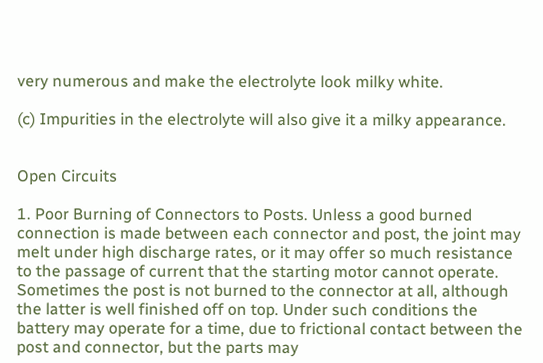very numerous and make the electrolyte look milky white.

(c) Impurities in the electrolyte will also give it a milky appearance.


Open Circuits

1. Poor Burning of Connectors to Posts. Unless a good burned connection is made between each connector and post, the joint may melt under high discharge rates, or it may offer so much resistance to the passage of current that the starting motor cannot operate. Sometimes the post is not burned to the connector at all, although the latter is well finished off on top. Under such conditions the battery may operate for a time, due to frictional contact between the post and connector, but the parts may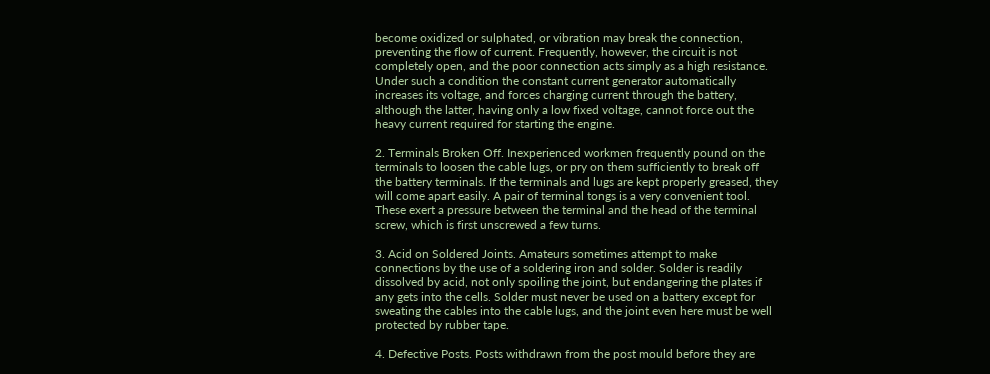become oxidized or sulphated, or vibration may break the connection, preventing the flow of current. Frequently, however, the circuit is not completely open, and the poor connection acts simply as a high resistance. Under such a condition the constant current generator automatically increases its voltage, and forces charging current through the battery, although the latter, having only a low fixed voltage, cannot force out the heavy current required for starting the engine.

2. Terminals Broken Off. Inexperienced workmen frequently pound on the terminals to loosen the cable lugs, or pry on them sufficiently to break off the battery terminals. If the terminals and lugs are kept properly greased, they will come apart easily. A pair of terminal tongs is a very convenient tool. These exert a pressure between the terminal and the head of the terminal screw, which is first unscrewed a few turns.

3. Acid on Soldered Joints. Amateurs sometimes attempt to make connections by the use of a soldering iron and solder. Solder is readily dissolved by acid, not only spoiling the joint, but endangering the plates if any gets into the cells. Solder must never be used on a battery except for sweating the cables into the cable lugs, and the joint even here must be well protected by rubber tape.

4. Defective Posts. Posts withdrawn from the post mould before they are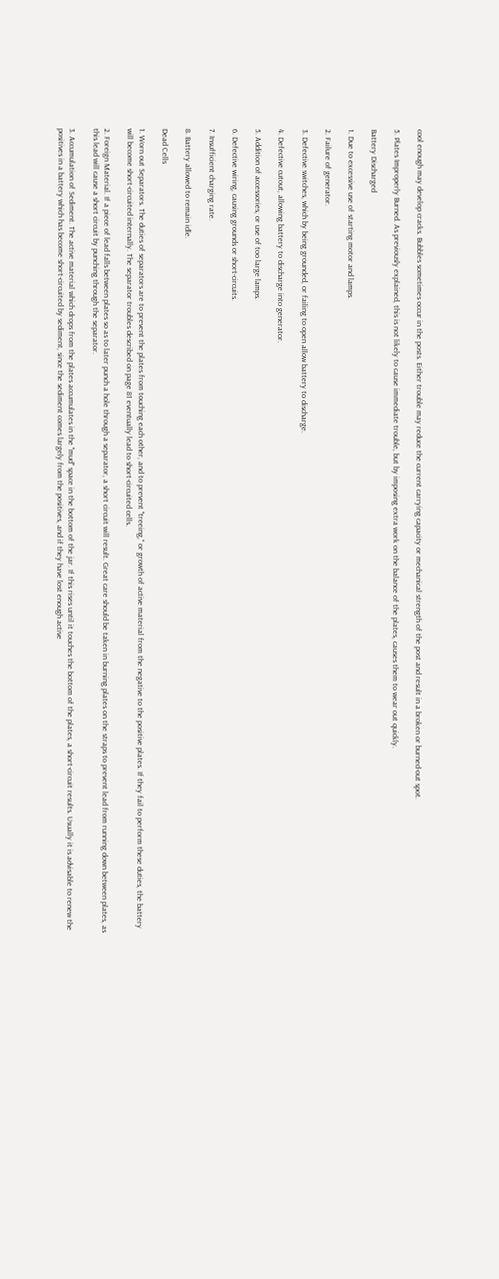cool enough may develop cracks. Bubbles sometimes occur in the posts. Either trouble may reduce the current carrying capacity or mechanical strength of the post and result in a broken or burned-out spot.

5. Plates Improperly Burned. As previously explained, this is not likely to cause immediate trouble, but by imposing extra work on the balance of the plates, causes them to wear out quickly.

Battery Discharged

1. Due to excessive use of starting motor and lamps.

2. Failure of generator.

3. Defective switches, which by being grounded, or failing to open allow battery to discharge.

4. Defective cutout, allowing battery to discharge into generator.

5. Addition of accessories, or use of too large lamps.

6. Defective wiring, causing grounds or short-circuits.

7. Insufficient charging rate.

8. Battery allowed to remain idle.

Dead Cells

1. Worn out Separators. The duties of separators are to prevent the plates from touching each other, and to prevent "treeing," or growth of active material from the negative to the positive plates. If they fail to perform these duties, the battery will become short-circuited internally. The separator troubles described on page 81 eventually lead to short-circuited cells.

2. Foreign Material. If a piece of lead falls between plates so as to later punch a hole through a separator, a short circuit will result. Great care should be taken in burning plates on the straps to prevent lead from running down between plates, as this lead will cause a short circuit by punching through the separator.

3. Accumulation of Sediment. The active material which drops from the plates accumulates in the "mud" space in the bottom of the jar. If this rises until it touches the bottom of the plates, a short-circuit results. Usually it is advisable to renew the positives in a battery which has become short-circuited by sediment, since the sediment comes largely from the positives, and if they have lost enough active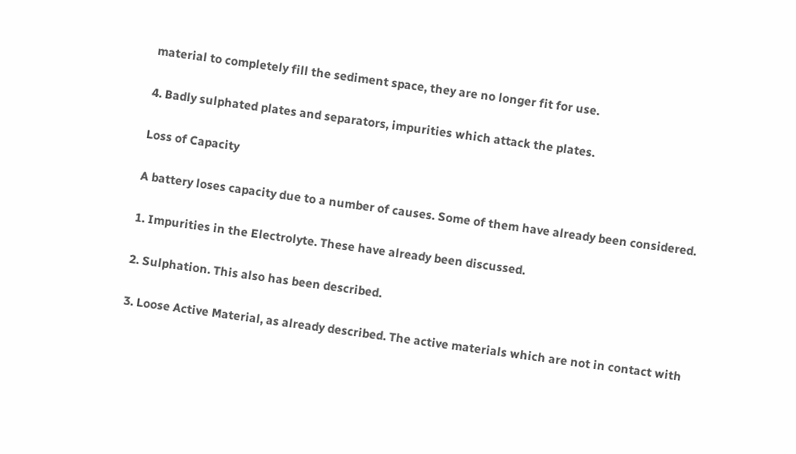material to completely fill the sediment space, they are no longer fit for use.

4. Badly sulphated plates and separators, impurities which attack the plates.

Loss of Capacity

A battery loses capacity due to a number of causes. Some of them have already been considered.

1. Impurities in the Electrolyte. These have already been discussed.

2. Sulphation. This also has been described.

3. Loose Active Material, as already described. The active materials which are not in contact with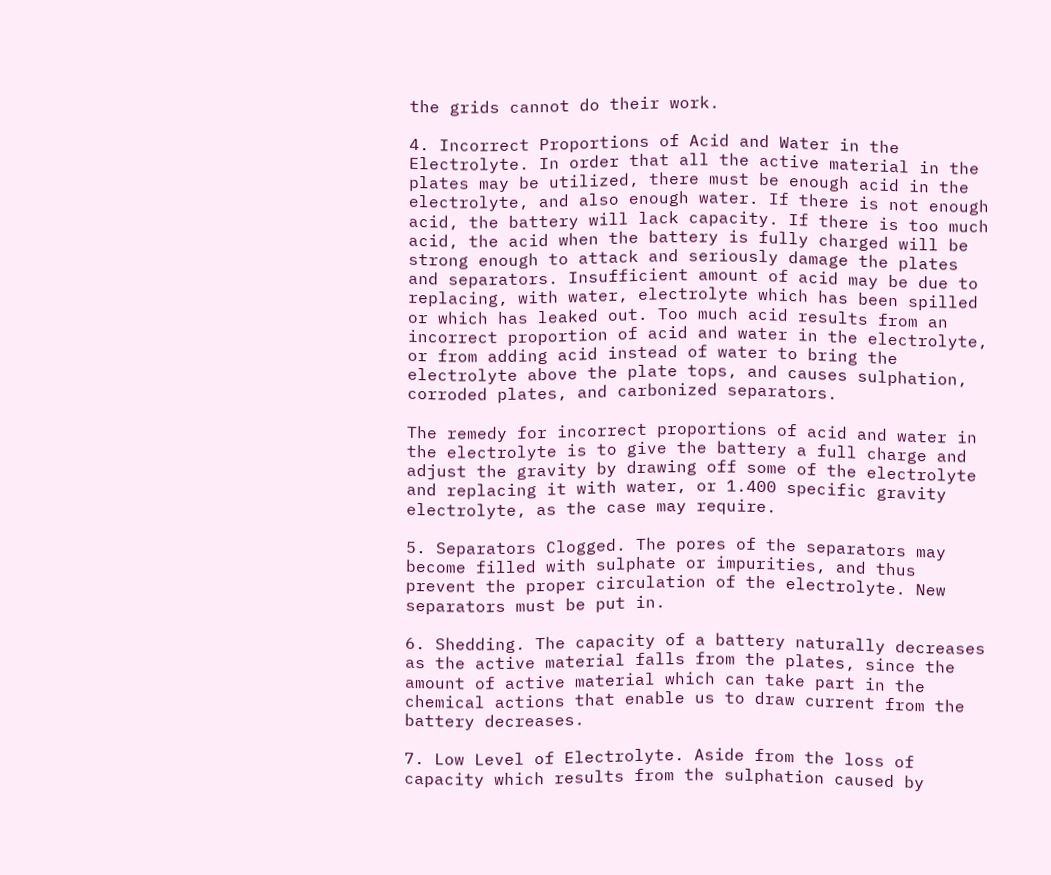the grids cannot do their work.

4. Incorrect Proportions of Acid and Water in the Electrolyte. In order that all the active material in the plates may be utilized, there must be enough acid in the electrolyte, and also enough water. If there is not enough acid, the battery will lack capacity. If there is too much acid, the acid when the battery is fully charged will be strong enough to attack and seriously damage the plates and separators. Insufficient amount of acid may be due to replacing, with water, electrolyte which has been spilled or which has leaked out. Too much acid results from an incorrect proportion of acid and water in the electrolyte, or from adding acid instead of water to bring the electrolyte above the plate tops, and causes sulphation, corroded plates, and carbonized separators.

The remedy for incorrect proportions of acid and water in the electrolyte is to give the battery a full charge and adjust the gravity by drawing off some of the electrolyte and replacing it with water, or 1.400 specific gravity electrolyte, as the case may require.

5. Separators Clogged. The pores of the separators may become filled with sulphate or impurities, and thus prevent the proper circulation of the electrolyte. New separators must be put in.

6. Shedding. The capacity of a battery naturally decreases as the active material falls from the plates, since the amount of active material which can take part in the chemical actions that enable us to draw current from the battery decreases.

7. Low Level of Electrolyte. Aside from the loss of capacity which results from the sulphation caused by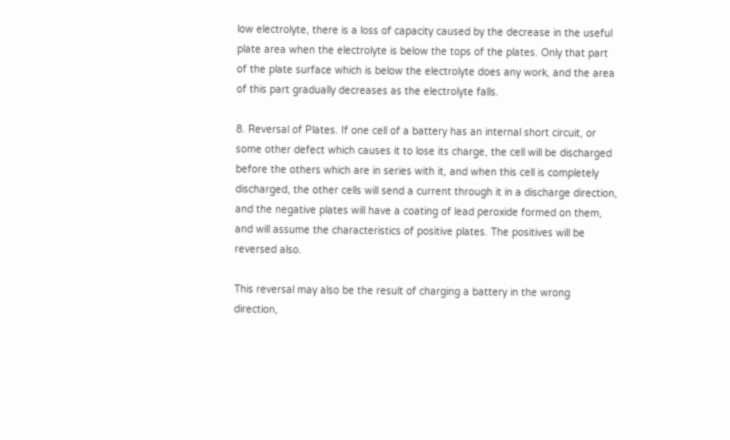low electrolyte, there is a loss of capacity caused by the decrease in the useful plate area when the electrolyte is below the tops of the plates. Only that part of the plate surface which is below the electrolyte does any work, and the area of this part gradually decreases as the electrolyte falls.

8. Reversal of Plates. If one cell of a battery has an internal short circuit, or some other defect which causes it to lose its charge, the cell will be discharged before the others which are in series with it, and when this cell is completely discharged, the other cells will send a current through it in a discharge direction, and the negative plates will have a coating of lead peroxide formed on them, and will assume the characteristics of positive plates. The positives will be reversed also.

This reversal may also be the result of charging a battery in the wrong direction,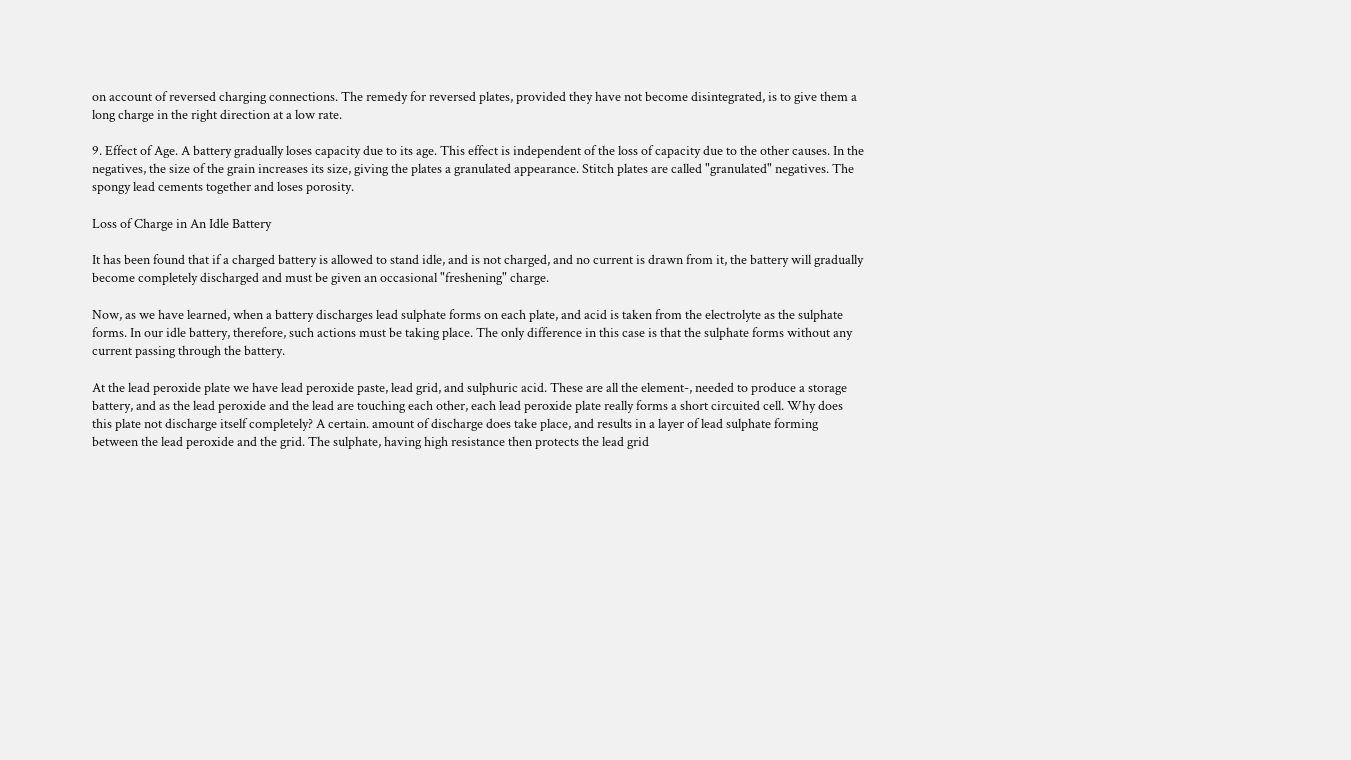on account of reversed charging connections. The remedy for reversed plates, provided they have not become disintegrated, is to give them a long charge in the right direction at a low rate.

9. Effect of Age. A battery gradually loses capacity due to its age. This effect is independent of the loss of capacity due to the other causes. In the negatives, the size of the grain increases its size, giving the plates a granulated appearance. Stitch plates are called "granulated" negatives. The spongy lead cements together and loses porosity.

Loss of Charge in An Idle Battery

It has been found that if a charged battery is allowed to stand idle, and is not charged, and no current is drawn from it, the battery will gradually become completely discharged and must be given an occasional "freshening" charge.

Now, as we have learned, when a battery discharges lead sulphate forms on each plate, and acid is taken from the electrolyte as the sulphate forms. In our idle battery, therefore, such actions must be taking place. The only difference in this case is that the sulphate forms without any current passing through the battery.

At the lead peroxide plate we have lead peroxide paste, lead grid, and sulphuric acid. These are all the element-, needed to produce a storage battery, and as the lead peroxide and the lead are touching each other, each lead peroxide plate really forms a short circuited cell. Why does this plate not discharge itself completely? A certain. amount of discharge does take place, and results in a layer of lead sulphate forming between the lead peroxide and the grid. The sulphate, having high resistance then protects the lead grid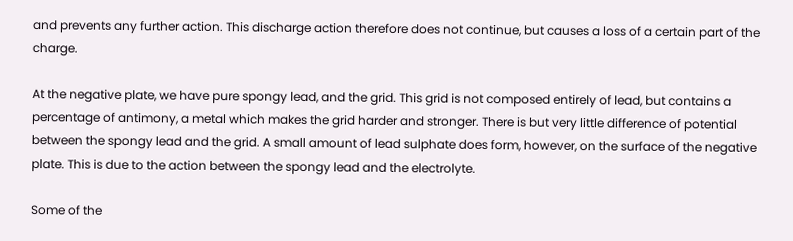and prevents any further action. This discharge action therefore does not continue, but causes a loss of a certain part of the charge.

At the negative plate, we have pure spongy lead, and the grid. This grid is not composed entirely of lead, but contains a percentage of antimony, a metal which makes the grid harder and stronger. There is but very little difference of potential between the spongy lead and the grid. A small amount of lead sulphate does form, however, on the surface of the negative plate. This is due to the action between the spongy lead and the electrolyte.

Some of the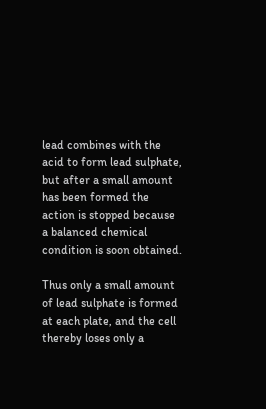lead combines with the acid to form lead sulphate, but after a small amount has been formed the action is stopped because a balanced chemical condition is soon obtained.

Thus only a small amount of lead sulphate is formed at each plate, and the cell thereby loses only a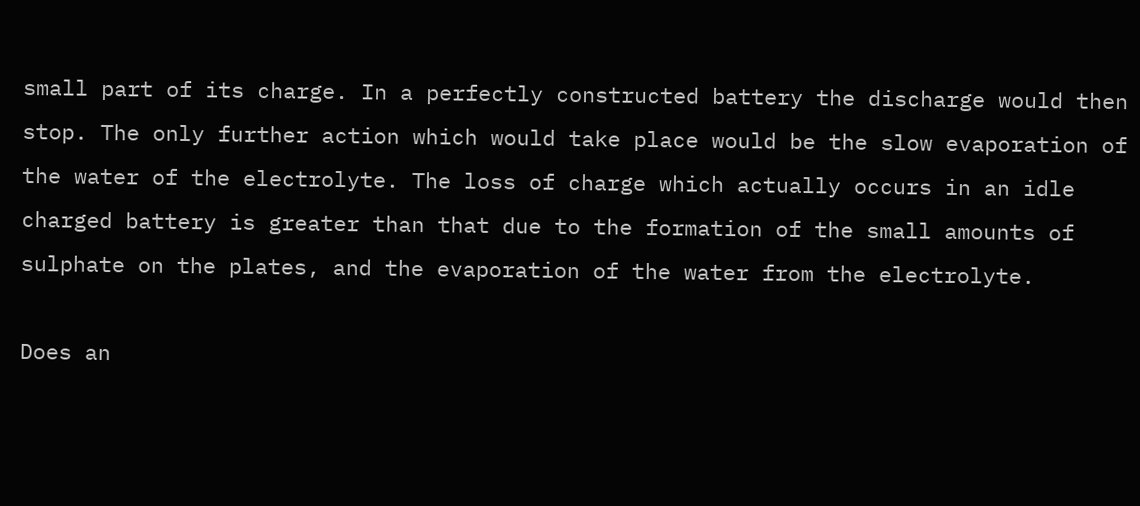small part of its charge. In a perfectly constructed battery the discharge would then stop. The only further action which would take place would be the slow evaporation of the water of the electrolyte. The loss of charge which actually occurs in an idle charged battery is greater than that due to the formation of the small amounts of sulphate on the plates, and the evaporation of the water from the electrolyte.

Does an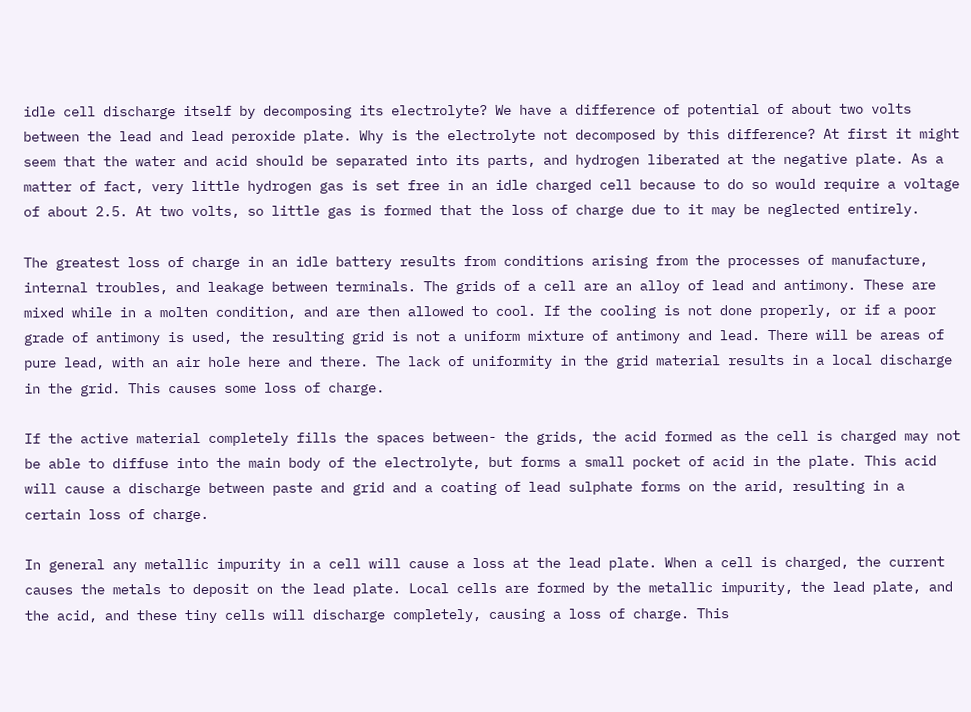idle cell discharge itself by decomposing its electrolyte? We have a difference of potential of about two volts between the lead and lead peroxide plate. Why is the electrolyte not decomposed by this difference? At first it might seem that the water and acid should be separated into its parts, and hydrogen liberated at the negative plate. As a matter of fact, very little hydrogen gas is set free in an idle charged cell because to do so would require a voltage of about 2.5. At two volts, so little gas is formed that the loss of charge due to it may be neglected entirely.

The greatest loss of charge in an idle battery results from conditions arising from the processes of manufacture, internal troubles, and leakage between terminals. The grids of a cell are an alloy of lead and antimony. These are mixed while in a molten condition, and are then allowed to cool. If the cooling is not done properly, or if a poor grade of antimony is used, the resulting grid is not a uniform mixture of antimony and lead. There will be areas of pure lead, with an air hole here and there. The lack of uniformity in the grid material results in a local discharge in the grid. This causes some loss of charge.

If the active material completely fills the spaces between- the grids, the acid formed as the cell is charged may not be able to diffuse into the main body of the electrolyte, but forms a small pocket of acid in the plate. This acid will cause a discharge between paste and grid and a coating of lead sulphate forms on the arid, resulting in a certain loss of charge.

In general any metallic impurity in a cell will cause a loss at the lead plate. When a cell is charged, the current causes the metals to deposit on the lead plate. Local cells are formed by the metallic impurity, the lead plate, and the acid, and these tiny cells will discharge completely, causing a loss of charge. This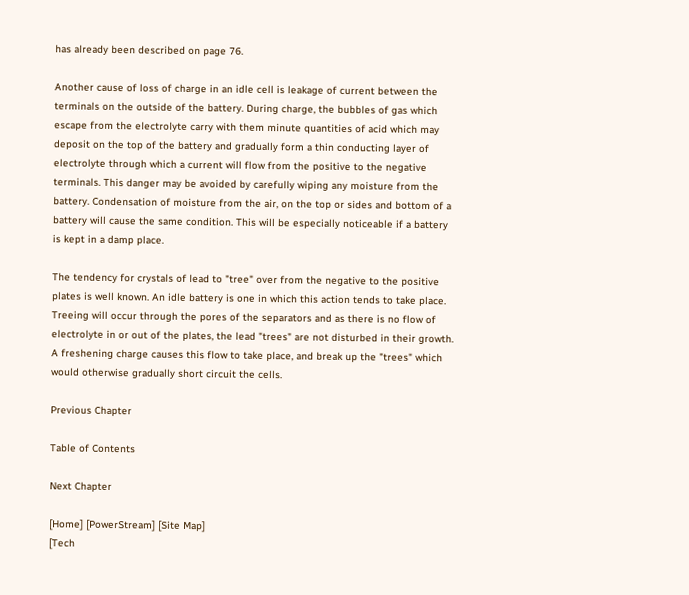has already been described on page 76.

Another cause of loss of charge in an idle cell is leakage of current between the terminals on the outside of the battery. During charge, the bubbles of gas which escape from the electrolyte carry with them minute quantities of acid which may deposit on the top of the battery and gradually form a thin conducting layer of electrolyte through which a current will flow from the positive to the negative terminals. This danger may be avoided by carefully wiping any moisture from the battery. Condensation of moisture from the air, on the top or sides and bottom of a battery will cause the same condition. This will be especially noticeable if a battery is kept in a damp place.

The tendency for crystals of lead to "tree" over from the negative to the positive plates is well known. An idle battery is one in which this action tends to take place. Treeing will occur through the pores of the separators and as there is no flow of electrolyte in or out of the plates, the lead "trees" are not disturbed in their growth. A freshening charge causes this flow to take place, and break up the "trees" which would otherwise gradually short circuit the cells.

Previous Chapter

Table of Contents

Next Chapter

[Home] [PowerStream] [Site Map]
[Tech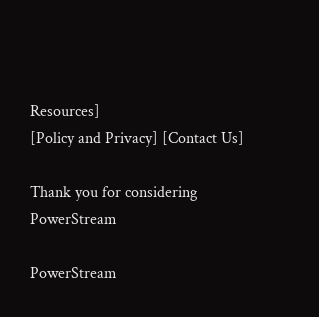Resources]
[Policy and Privacy] [Contact Us]

Thank you for considering PowerStream

PowerStream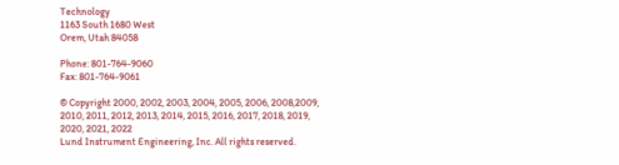Technology
1163 South 1680 West
Orem, Utah 84058

Phone: 801-764-9060
Fax: 801-764-9061

© Copyright 2000, 2002, 2003, 2004, 2005, 2006, 2008,2009, 2010, 2011, 2012, 2013, 2014, 2015, 2016, 2017, 2018, 2019, 2020, 2021, 2022
Lund Instrument Engineering, Inc. All rights reserved.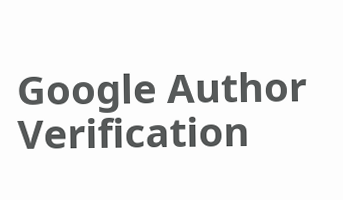Google Author Verification